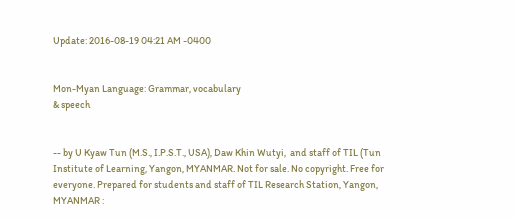Update: 2016-08-19 04:21 AM -0400


Mon-Myan Language: Grammar, vocabulary
& speech


-- by U Kyaw Tun (M.S., I.P.S.T., USA), Daw Khin Wutyi,  and staff of TIL (Tun Institute of Learning, Yangon, MYANMAR. Not for sale. No copyright. Free for everyone. Prepared for students and staff of TIL Research Station, Yangon, MYANMAR :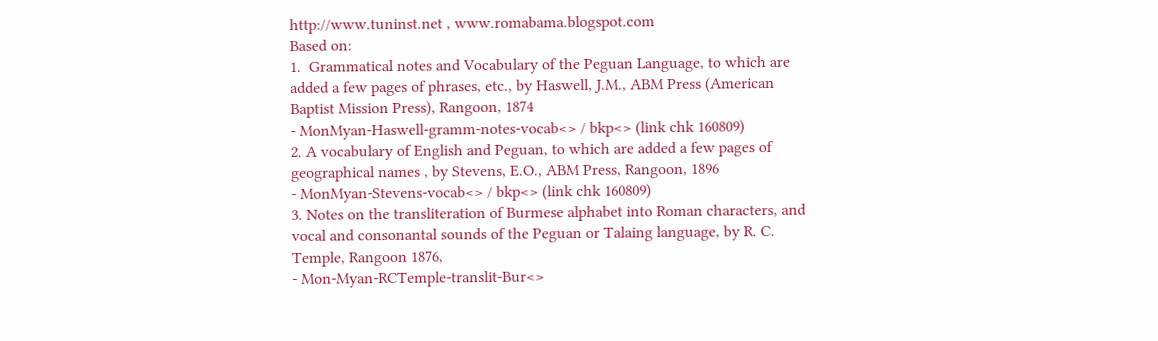http://www.tuninst.net , www.romabama.blogspot.com
Based on:
1.  Grammatical notes and Vocabulary of the Peguan Language, to which are added a few pages of phrases, etc., by Haswell, J.M., ABM Press (American Baptist Mission Press), Rangoon, 1874
- MonMyan-Haswell-gramm-notes-vocab<> / bkp<> (link chk 160809)
2. A vocabulary of English and Peguan, to which are added a few pages of geographical names , by Stevens, E.O., ABM Press, Rangoon, 1896
- MonMyan-Stevens-vocab<> / bkp<> (link chk 160809)
3. Notes on the transliteration of Burmese alphabet into Roman characters, and vocal and consonantal sounds of the Peguan or Talaing language, by R. C. Temple, Rangoon 1876,
- Mon-Myan-RCTemple-translit-Bur<>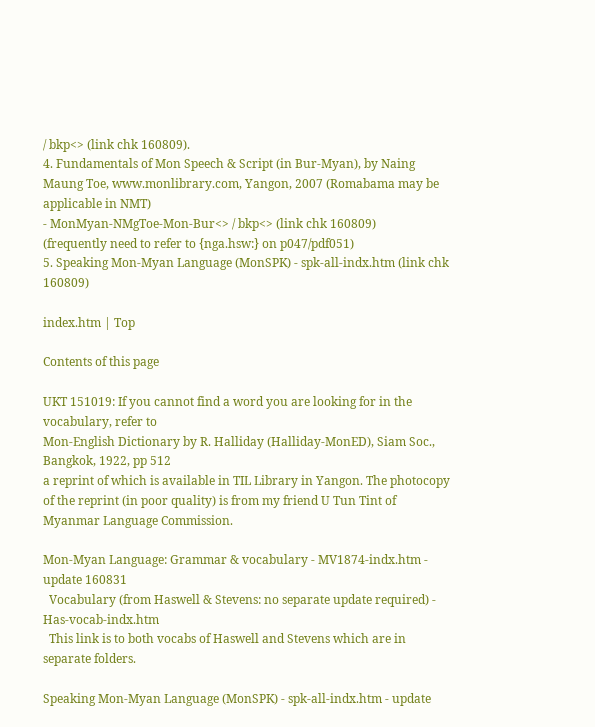/ bkp<> (link chk 160809).
4. Fundamentals of Mon Speech & Script (in Bur-Myan), by Naing Maung Toe, www.monlibrary.com, Yangon, 2007 (Romabama may be applicable in NMT)
- MonMyan-NMgToe-Mon-Bur<> / bkp<> (link chk 160809)
(frequently need to refer to {nga.hsw:} on p047/pdf051)
5. Speaking Mon-Myan Language (MonSPK) - spk-all-indx.htm (link chk 160809)

index.htm | Top

Contents of this page

UKT 151019: If you cannot find a word you are looking for in the vocabulary, refer to
Mon-English Dictionary by R. Halliday (Halliday-MonED), Siam Soc., Bangkok, 1922, pp 512
a reprint of which is available in TIL Library in Yangon. The photocopy of the reprint (in poor quality) is from my friend U Tun Tint of Myanmar Language Commission.

Mon-Myan Language: Grammar & vocabulary - MV1874-indx.htm - update 160831
  Vocabulary (from Haswell & Stevens: no separate update required) - Has-vocab-indx.htm
  This link is to both vocabs of Haswell and Stevens which are in separate folders.

Speaking Mon-Myan Language (MonSPK) - spk-all-indx.htm - update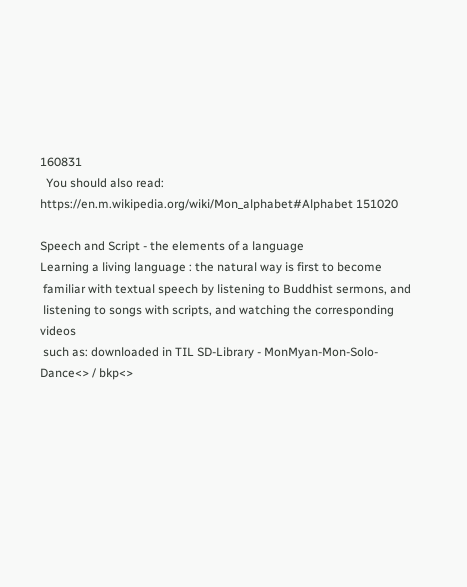160831
  You should also read: https://en.m.wikipedia.org/wiki/Mon_alphabet#Alphabet 151020

Speech and Script - the elements of a language
Learning a living language : the natural way is first to become
 familiar with textual speech by listening to Buddhist sermons, and
 listening to songs with scripts, and watching the corresponding videos
 such as: downloaded in TIL SD-Library - MonMyan-Mon-Solo-Dance<> / bkp<>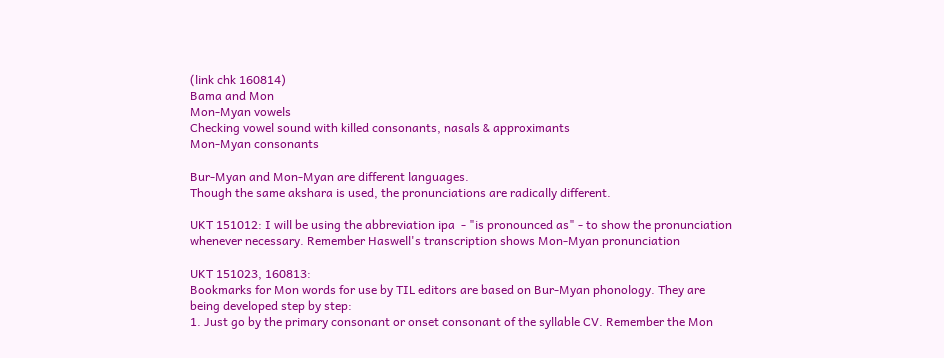(link chk 160814)
Bama and Mon
Mon-Myan vowels
Checking vowel sound with killed consonants, nasals & approximants
Mon-Myan consonants

Bur-Myan and Mon-Myan are different languages.
Though the same akshara is used, the pronunciations are radically different.

UKT 151012: I will be using the abbreviation ipa  - "is pronounced as" - to show the pronunciation whenever necessary. Remember Haswell's transcription shows Mon-Myan pronunciation

UKT 151023, 160813:
Bookmarks for Mon words for use by TIL editors are based on Bur-Myan phonology. They are being developed step by step:
1. Just go by the primary consonant or onset consonant of the syllable CV. Remember the Mon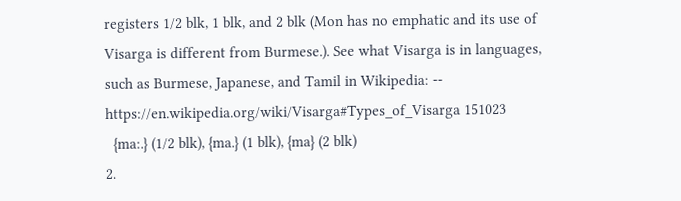registers 1/2 blk, 1 blk, and 2 blk (Mon has no emphatic and its use of Visarga is different from Burmese.). See what Visarga is in languages, such as Burmese, Japanese, and Tamil in Wikipedia: -- https://en.wikipedia.org/wiki/Visarga#Types_of_Visarga 151023
  {ma:.} (1/2 blk), {ma.} (1 blk), {ma} (2 blk)
2.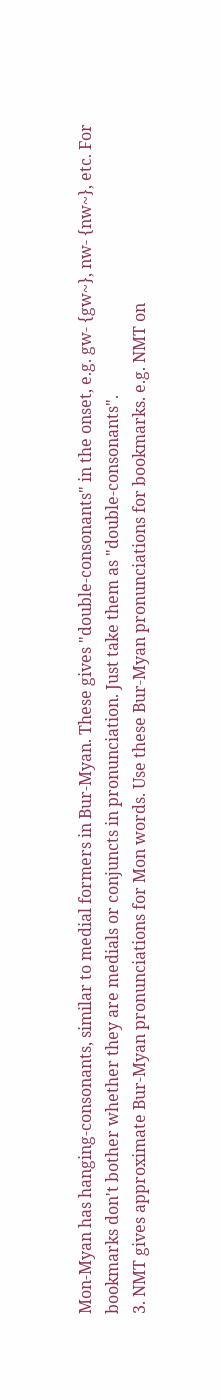Mon-Myan has hanging-consonants, similar to medial formers in Bur-Myan. These gives "double-consonants" in the onset, e.g. gw- {gw~}, nw- {nw~}, etc. For bookmarks don't bother whether they are medials or conjuncts in pronunciation. Just take them as "double-consonants".
3. NMT gives approximate Bur-Myan pronunciations for Mon words. Use these Bur-Myan pronunciations for bookmarks. e.g. NMT on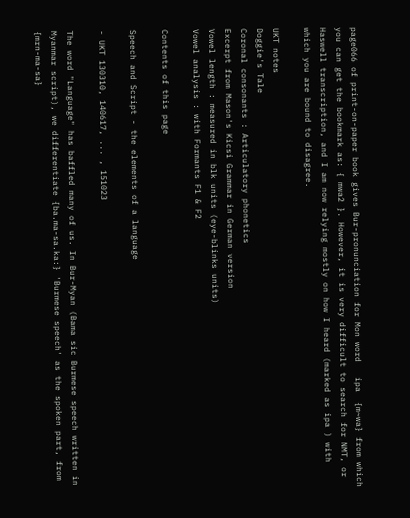page066 of print-on-paper book gives Bur-pronunciation for Mon word   ipa  {m~wa} from which you can get the bookmark as: { mwa2 }. However, it is very difficult to search for NMT, or Haswell transcription, and I am now relying mostly on how I heard (marked as ipa ) with which you are bound to disagree.

UKT notes
Doggie's Tale
Coronal consonants : Articulatory phonetics
Excerpt from Mason's Kicsi Grammar in German version
Vowel length : measured in blk units (eye-blinks units)
Vowel analysis : with Formants F1 & F2

Contents of this page

Speech and Script - the elements of a language

- UKT 130310, 140617, ... , 151023

The word "Language" has baffled many of us. In Bur-Myan (Bama sic Burmese speech written in Myanmar script), we differentiate {ba.ma-sa.ka:} 'Burmese speech' as the spoken part, from {mrn-ma-sa}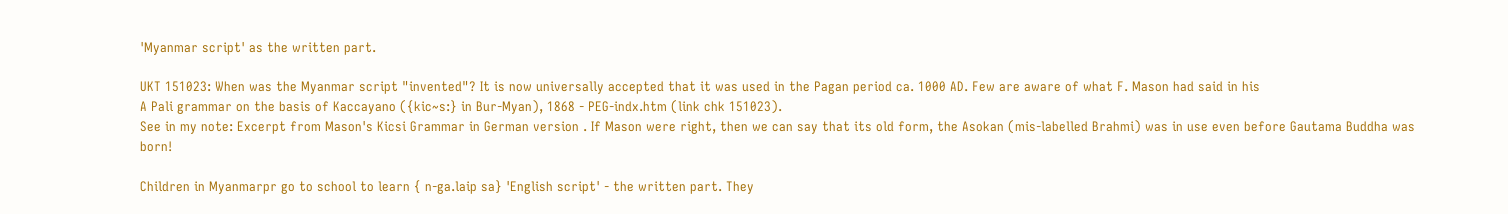'Myanmar script' as the written part.

UKT 151023: When was the Myanmar script "invented"? It is now universally accepted that it was used in the Pagan period ca. 1000 AD. Few are aware of what F. Mason had said in his
A Pali grammar on the basis of Kaccayano ({kic~s:} in Bur-Myan), 1868 - PEG-indx.htm (link chk 151023).
See in my note: Excerpt from Mason's Kicsi Grammar in German version . If Mason were right, then we can say that its old form, the Asokan (mis-labelled Brahmi) was in use even before Gautama Buddha was born!

Children in Myanmarpr go to school to learn { n-ga.laip sa} 'English script' - the written part. They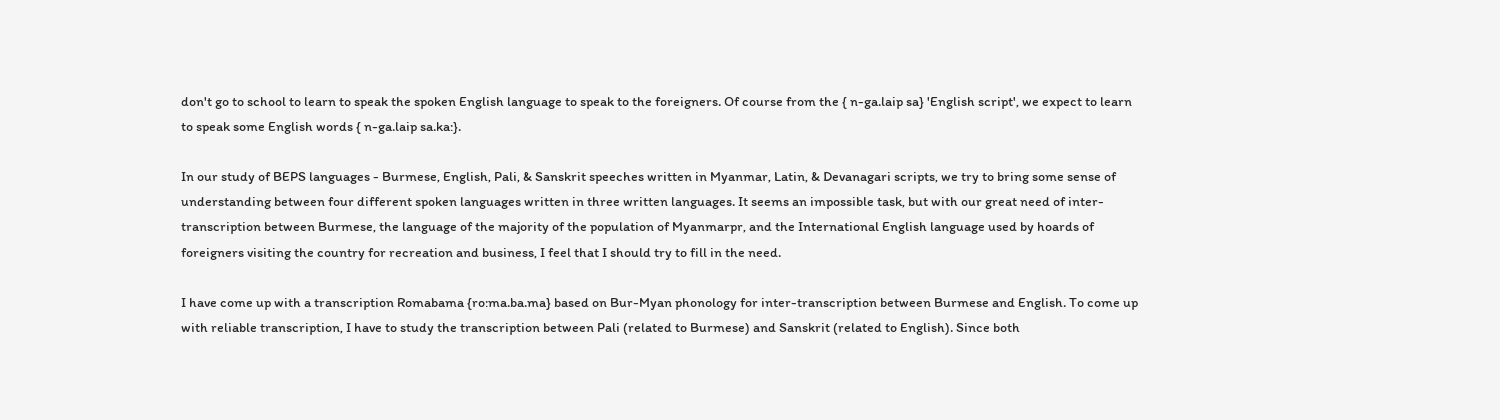don't go to school to learn to speak the spoken English language to speak to the foreigners. Of course from the { n-ga.laip sa} 'English script', we expect to learn to speak some English words { n-ga.laip sa.ka:}.

In our study of BEPS languages - Burmese, English, Pali, & Sanskrit speeches written in Myanmar, Latin, & Devanagari scripts, we try to bring some sense of understanding between four different spoken languages written in three written languages. It seems an impossible task, but with our great need of inter-transcription between Burmese, the language of the majority of the population of Myanmarpr, and the International English language used by hoards of foreigners visiting the country for recreation and business, I feel that I should try to fill in the need.

I have come up with a transcription Romabama {ro:ma.ba.ma} based on Bur-Myan phonology for inter-transcription between Burmese and English. To come up with reliable transcription, I have to study the transcription between Pali (related to Burmese) and Sanskrit (related to English). Since both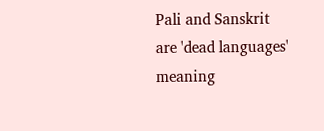Pali and Sanskrit are 'dead languages' meaning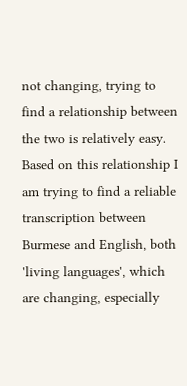not changing, trying to find a relationship between the two is relatively easy. Based on this relationship I am trying to find a reliable transcription between Burmese and English, both 'living languages', which are changing, especially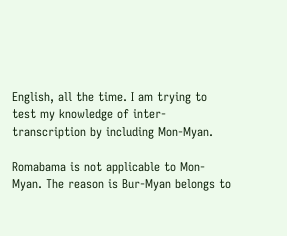English, all the time. I am trying to test my knowledge of inter-transcription by including Mon-Myan.

Romabama is not applicable to Mon-Myan. The reason is Bur-Myan belongs to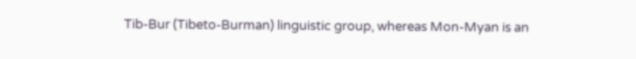Tib-Bur (Tibeto-Burman) linguistic group, whereas Mon-Myan is an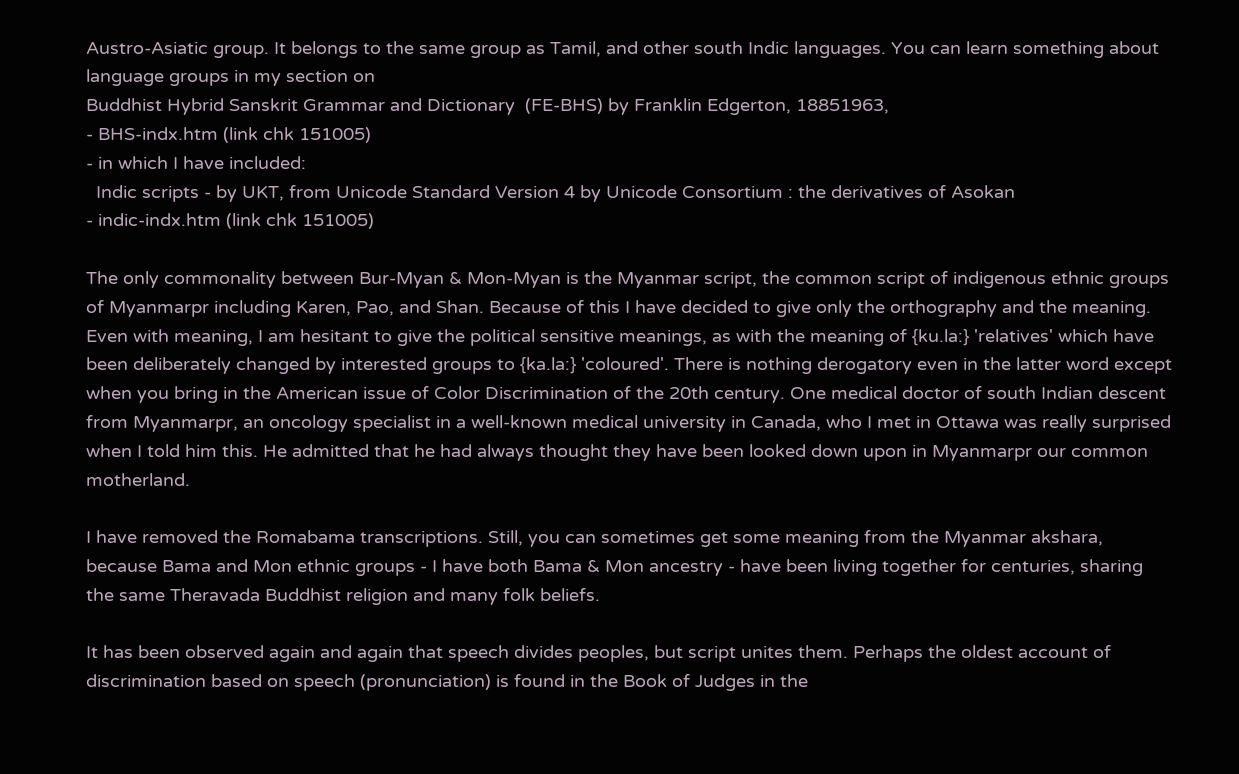Austro-Asiatic group. It belongs to the same group as Tamil, and other south Indic languages. You can learn something about language groups in my section on
Buddhist Hybrid Sanskrit Grammar and Dictionary  (FE-BHS) by Franklin Edgerton, 18851963,
- BHS-indx.htm (link chk 151005)
- in which I have included:
  Indic scripts - by UKT, from Unicode Standard Version 4 by Unicode Consortium : the derivatives of Asokan
- indic-indx.htm (link chk 151005)

The only commonality between Bur-Myan & Mon-Myan is the Myanmar script, the common script of indigenous ethnic groups of Myanmarpr including Karen, Pao, and Shan. Because of this I have decided to give only the orthography and the meaning. Even with meaning, I am hesitant to give the political sensitive meanings, as with the meaning of {ku.la:} 'relatives' which have been deliberately changed by interested groups to {ka.la:} 'coloured'. There is nothing derogatory even in the latter word except when you bring in the American issue of Color Discrimination of the 20th century. One medical doctor of south Indian descent from Myanmarpr, an oncology specialist in a well-known medical university in Canada, who I met in Ottawa was really surprised when I told him this. He admitted that he had always thought they have been looked down upon in Myanmarpr our common motherland.

I have removed the Romabama transcriptions. Still, you can sometimes get some meaning from the Myanmar akshara, because Bama and Mon ethnic groups - I have both Bama & Mon ancestry - have been living together for centuries, sharing the same Theravada Buddhist religion and many folk beliefs.

It has been observed again and again that speech divides peoples, but script unites them. Perhaps the oldest account of discrimination based on speech (pronunciation) is found in the Book of Judges in the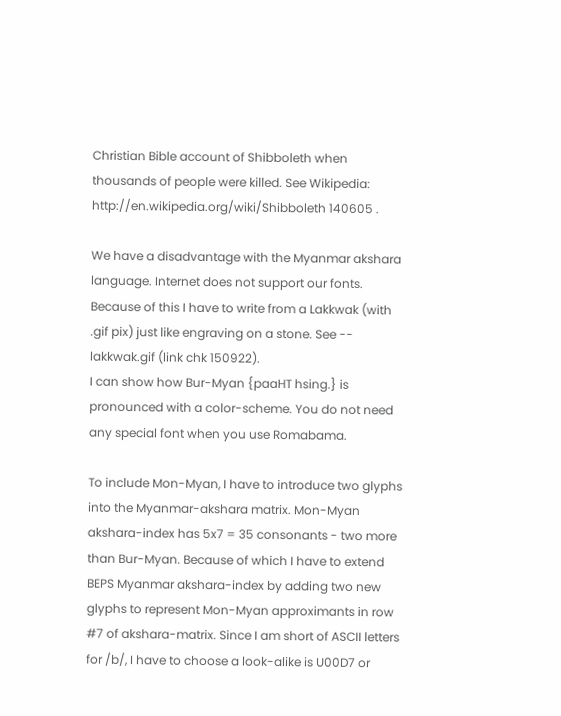Christian Bible account of Shibboleth when thousands of people were killed. See Wikipedia: http://en.wikipedia.org/wiki/Shibboleth 140605 .

We have a disadvantage with the Myanmar akshara language. Internet does not support our fonts. Because of this I have to write from a Lakkwak (with .gif pix) just like engraving on a stone. See -- lakkwak.gif (link chk 150922).
I can show how Bur-Myan {paaHT hsing.} is pronounced with a color-scheme. You do not need any special font when you use Romabama.

To include Mon-Myan, I have to introduce two glyphs into the Myanmar-akshara matrix. Mon-Myan akshara-index has 5x7 = 35 consonants - two more than Bur-Myan. Because of which I have to extend BEPS Myanmar akshara-index by adding two new glyphs to represent Mon-Myan approximants in row #7 of akshara-matrix. Since I am short of ASCII letters for /b/, I have to choose a look-alike is U00D7 or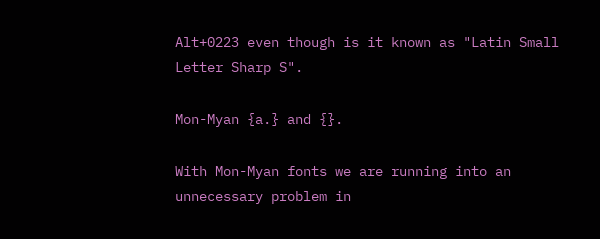Alt+0223 even though is it known as "Latin Small Letter Sharp S".

Mon-Myan {a.} and {}.

With Mon-Myan fonts we are running into an unnecessary problem in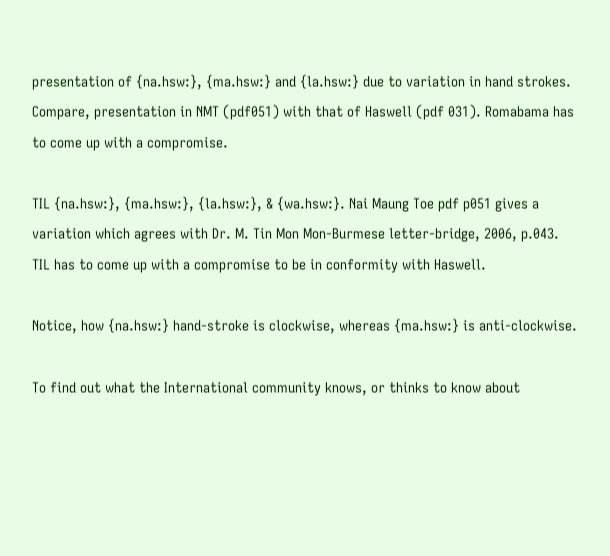presentation of {na.hsw:}, {ma.hsw:} and {la.hsw:} due to variation in hand strokes. Compare, presentation in NMT (pdf051) with that of Haswell (pdf 031). Romabama has to come up with a compromise.

TIL {na.hsw:}, {ma.hsw:}, {la.hsw:}, & {wa.hsw:}. Nai Maung Toe pdf p051 gives a variation which agrees with Dr. M. Tin Mon Mon-Burmese letter-bridge, 2006, p.043. TIL has to come up with a compromise to be in conformity with Haswell.

Notice, how {na.hsw:} hand-stroke is clockwise, whereas {ma.hsw:} is anti-clockwise.

To find out what the International community knows, or thinks to know about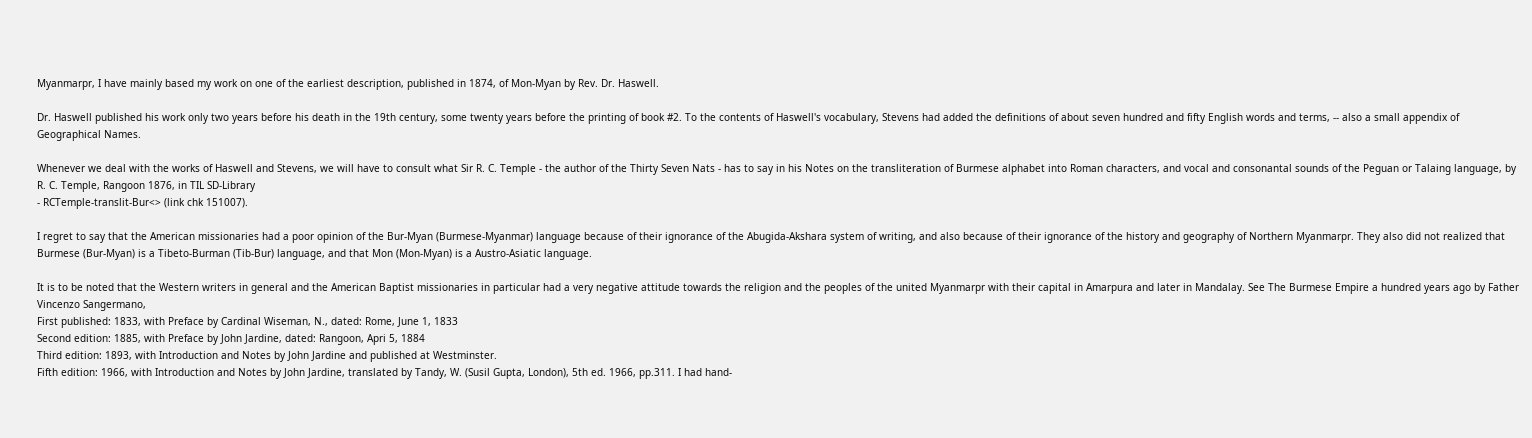Myanmarpr, I have mainly based my work on one of the earliest description, published in 1874, of Mon-Myan by Rev. Dr. Haswell.

Dr. Haswell published his work only two years before his death in the 19th century, some twenty years before the printing of book #2. To the contents of Haswell's vocabulary, Stevens had added the definitions of about seven hundred and fifty English words and terms, -- also a small appendix of Geographical Names.

Whenever we deal with the works of Haswell and Stevens, we will have to consult what Sir R. C. Temple - the author of the Thirty Seven Nats - has to say in his Notes on the transliteration of Burmese alphabet into Roman characters, and vocal and consonantal sounds of the Peguan or Talaing language, by R. C. Temple, Rangoon 1876, in TIL SD-Library
- RCTemple-translit-Bur<> (link chk 151007).

I regret to say that the American missionaries had a poor opinion of the Bur-Myan (Burmese-Myanmar) language because of their ignorance of the Abugida-Akshara system of writing, and also because of their ignorance of the history and geography of Northern Myanmarpr. They also did not realized that Burmese (Bur-Myan) is a Tibeto-Burman (Tib-Bur) language, and that Mon (Mon-Myan) is a Austro-Asiatic language.

It is to be noted that the Western writers in general and the American Baptist missionaries in particular had a very negative attitude towards the religion and the peoples of the united Myanmarpr with their capital in Amarpura and later in Mandalay. See The Burmese Empire a hundred years ago by Father Vincenzo Sangermano,
First published: 1833, with Preface by Cardinal Wiseman, N., dated: Rome, June 1, 1833
Second edition: 1885, with Preface by John Jardine, dated: Rangoon, Apri 5, 1884
Third edition: 1893, with Introduction and Notes by John Jardine and published at Westminster.
Fifth edition: 1966, with Introduction and Notes by John Jardine, translated by Tandy, W. (Susil Gupta, London), 5th ed. 1966, pp.311. I had hand-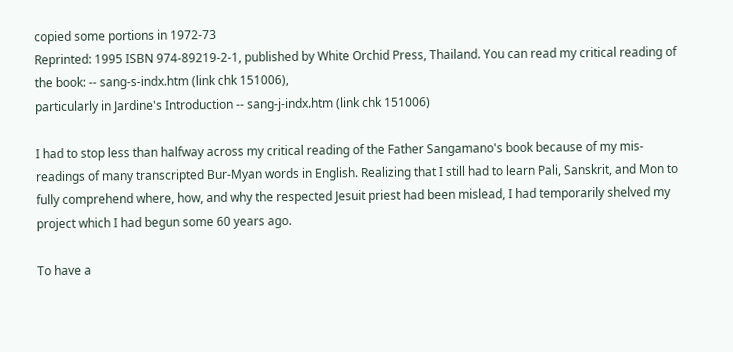copied some portions in 1972-73
Reprinted: 1995 ISBN 974-89219-2-1, published by White Orchid Press, Thailand. You can read my critical reading of the book: -- sang-s-indx.htm (link chk 151006),
particularly in Jardine's Introduction -- sang-j-indx.htm (link chk 151006)

I had to stop less than halfway across my critical reading of the Father Sangamano's book because of my mis-readings of many transcripted Bur-Myan words in English. Realizing that I still had to learn Pali, Sanskrit, and Mon to fully comprehend where, how, and why the respected Jesuit priest had been mislead, I had temporarily shelved my project which I had begun some 60 years ago.

To have a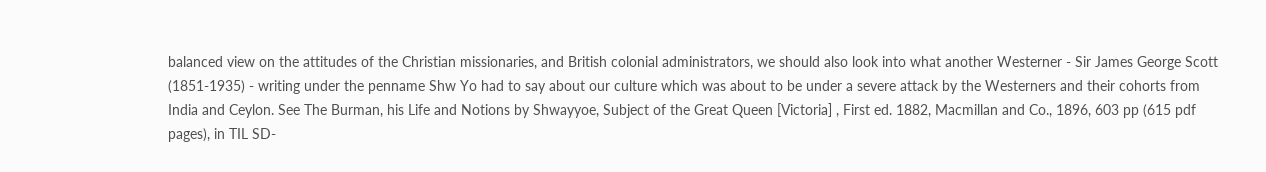balanced view on the attitudes of the Christian missionaries, and British colonial administrators, we should also look into what another Westerner - Sir James George Scott (1851-1935) - writing under the penname Shw Yo had to say about our culture which was about to be under a severe attack by the Westerners and their cohorts from India and Ceylon. See The Burman, his Life and Notions by Shwayyoe, Subject of the Great Queen [Victoria] , First ed. 1882, Macmillan and Co., 1896, 603 pp (615 pdf pages), in TIL SD-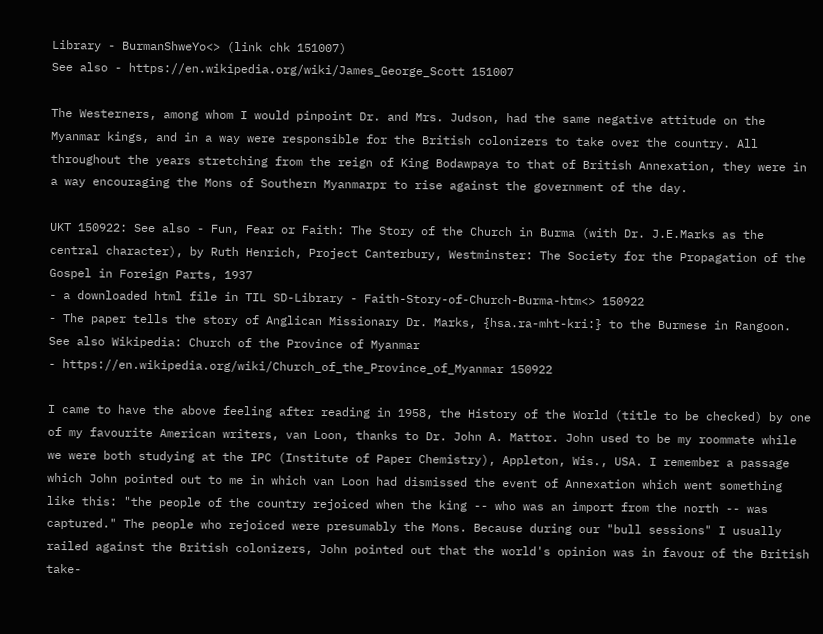Library - BurmanShweYo<> (link chk 151007)
See also - https://en.wikipedia.org/wiki/James_George_Scott 151007

The Westerners, among whom I would pinpoint Dr. and Mrs. Judson, had the same negative attitude on the Myanmar kings, and in a way were responsible for the British colonizers to take over the country. All throughout the years stretching from the reign of King Bodawpaya to that of British Annexation, they were in a way encouraging the Mons of Southern Myanmarpr to rise against the government of the day.

UKT 150922: See also - Fun, Fear or Faith: The Story of the Church in Burma (with Dr. J.E.Marks as the central character), by Ruth Henrich, Project Canterbury, Westminster: The Society for the Propagation of the Gospel in Foreign Parts, 1937
- a downloaded html file in TIL SD-Library - Faith-Story-of-Church-Burma-htm<> 150922
- The paper tells the story of Anglican Missionary Dr. Marks, {hsa.ra-mht-kri:} to the Burmese in Rangoon. See also Wikipedia: Church of the Province of Myanmar
- https://en.wikipedia.org/wiki/Church_of_the_Province_of_Myanmar 150922

I came to have the above feeling after reading in 1958, the History of the World (title to be checked) by one of my favourite American writers, van Loon, thanks to Dr. John A. Mattor. John used to be my roommate while we were both studying at the IPC (Institute of Paper Chemistry), Appleton, Wis., USA. I remember a passage which John pointed out to me in which van Loon had dismissed the event of Annexation which went something like this: "the people of the country rejoiced when the king -- who was an import from the north -- was captured." The people who rejoiced were presumably the Mons. Because during our "bull sessions" I usually railed against the British colonizers, John pointed out that the world's opinion was in favour of the British take-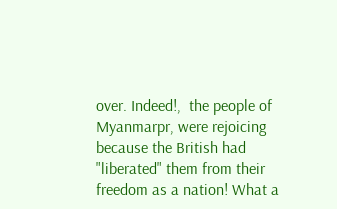over. Indeed!,  the people of Myanmarpr, were rejoicing because the British had "liberated" them from their freedom as a nation! What a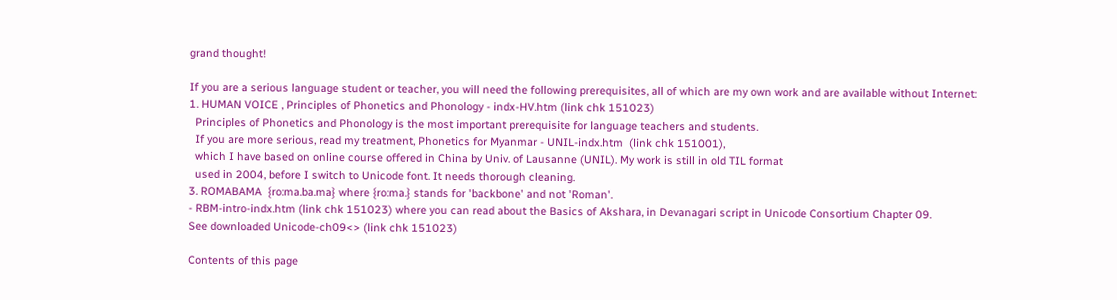grand thought!

If you are a serious language student or teacher, you will need the following prerequisites, all of which are my own work and are available without Internet:
1. HUMAN VOICE , Principles of Phonetics and Phonology - indx-HV.htm (link chk 151023)
  Principles of Phonetics and Phonology is the most important prerequisite for language teachers and students.
  If you are more serious, read my treatment, Phonetics for Myanmar - UNIL-indx.htm  (link chk 151001),
  which I have based on online course offered in China by Univ. of Lausanne (UNIL). My work is still in old TIL format
  used in 2004, before I switch to Unicode font. It needs thorough cleaning.
3. ROMABAMA  {ro:ma.ba.ma} where {ro:ma.} stands for 'backbone' and not 'Roman'.
- RBM-intro-indx.htm (link chk 151023) where you can read about the Basics of Akshara, in Devanagari script in Unicode Consortium Chapter 09.
See downloaded Unicode-ch09<> (link chk 151023)

Contents of this page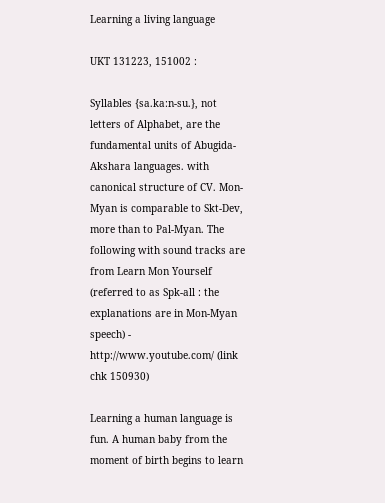Learning a living language

UKT 131223, 151002 :

Syllables {sa.ka:n-su.}, not letters of Alphabet, are the fundamental units of Abugida-Akshara languages. with canonical structure of CV. Mon-Myan is comparable to Skt-Dev, more than to Pal-Myan. The following with sound tracks are from Learn Mon Yourself (referred to as Spk-all : the explanations are in Mon-Myan speech) - http://www.youtube.com/ (link chk 150930)

Learning a human language is fun. A human baby from the moment of birth begins to learn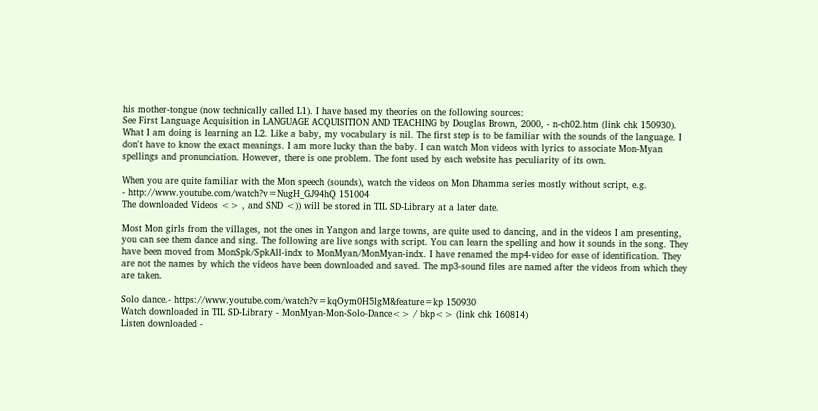his mother-tongue (now technically called L1). I have based my theories on the following sources:
See First Language Acquisition in LANGUAGE ACQUISITION AND TEACHING by Douglas Brown, 2000, - n-ch02.htm (link chk 150930). What I am doing is learning an L2. Like a baby, my vocabulary is nil. The first step is to be familiar with the sounds of the language. I don't have to know the exact meanings. I am more lucky than the baby. I can watch Mon videos with lyrics to associate Mon-Myan spellings and pronunciation. However, there is one problem. The font used by each website has peculiarity of its own.

When you are quite familiar with the Mon speech (sounds), watch the videos on Mon Dhamma series mostly without script, e.g.
- http://www.youtube.com/watch?v=NugH_GJ94hQ 151004
The downloaded Videos <> , and SND <)) will be stored in TIL SD-Library at a later date.

Most Mon girls from the villages, not the ones in Yangon and large towns, are quite used to dancing, and in the videos I am presenting, you can see them dance and sing. The following are live songs with script. You can learn the spelling and how it sounds in the song. They have been moved from MonSpk/SpkAll-indx to MonMyan/MonMyan-indx. I have renamed the mp4-video for ease of identification. They are not the names by which the videos have been downloaded and saved. The mp3-sound files are named after the videos from which they are taken.

Solo dance.- https://www.youtube.com/watch?v=kqOym0H5lgM&feature=kp 150930
Watch downloaded in TIL SD-Library - MonMyan-Mon-Solo-Dance<> / bkp<> (link chk 160814)
Listen downloaded -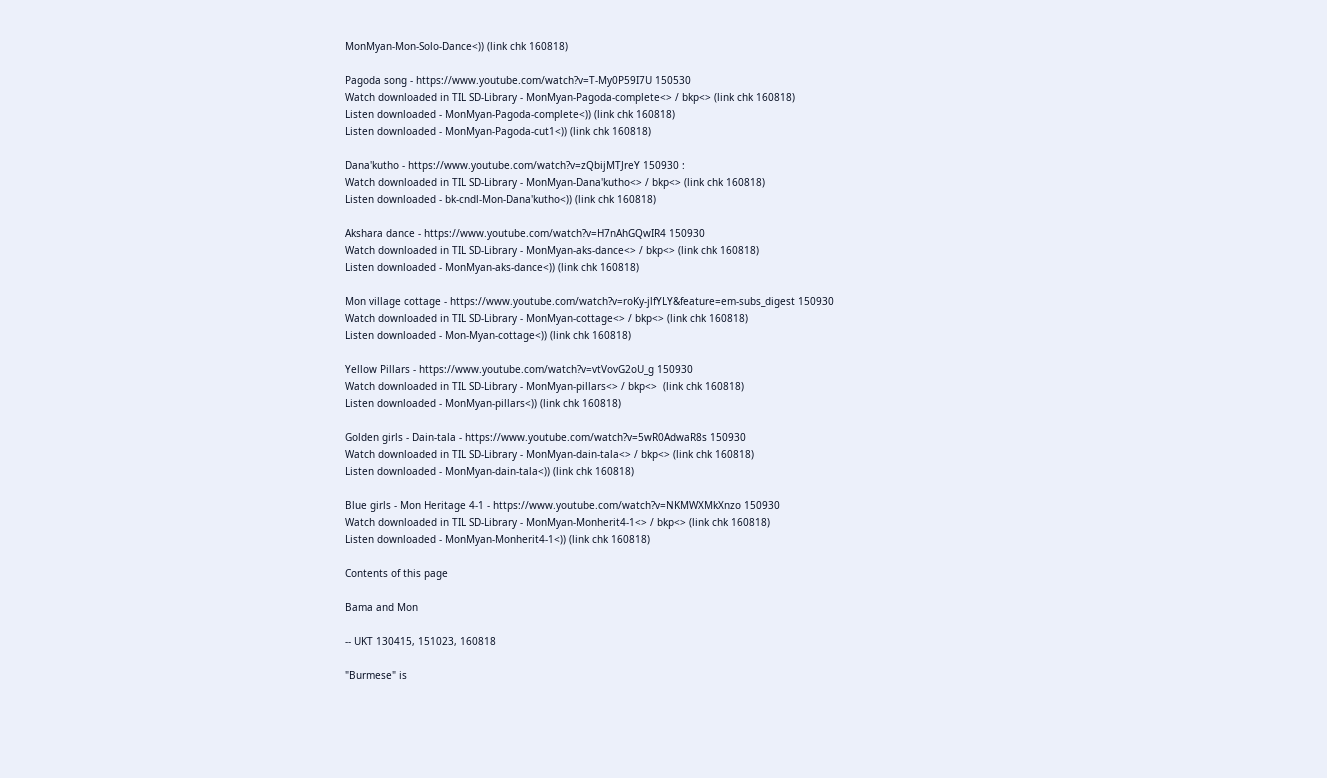MonMyan-Mon-Solo-Dance<)) (link chk 160818)

Pagoda song - https://www.youtube.com/watch?v=T-My0P59I7U 150530
Watch downloaded in TIL SD-Library - MonMyan-Pagoda-complete<> / bkp<> (link chk 160818)
Listen downloaded - MonMyan-Pagoda-complete<)) (link chk 160818)
Listen downloaded - MonMyan-Pagoda-cut1<)) (link chk 160818)

Dana'kutho - https://www.youtube.com/watch?v=zQbijMTJreY 150930 :
Watch downloaded in TIL SD-Library - MonMyan-Dana'kutho<> / bkp<> (link chk 160818)
Listen downloaded - bk-cndl-Mon-Dana'kutho<)) (link chk 160818)

Akshara dance - https://www.youtube.com/watch?v=H7nAhGQwIR4 150930
Watch downloaded in TIL SD-Library - MonMyan-aks-dance<> / bkp<> (link chk 160818)
Listen downloaded - MonMyan-aks-dance<)) (link chk 160818)

Mon village cottage - https://www.youtube.com/watch?v=roKy-jlfYLY&feature=em-subs_digest 150930
Watch downloaded in TIL SD-Library - MonMyan-cottage<> / bkp<> (link chk 160818)
Listen downloaded - Mon-Myan-cottage<)) (link chk 160818)

Yellow Pillars - https://www.youtube.com/watch?v=vtVovG2oU_g 150930
Watch downloaded in TIL SD-Library - MonMyan-pillars<> / bkp<>  (link chk 160818)
Listen downloaded - MonMyan-pillars<)) (link chk 160818)

Golden girls - Dain-tala - https://www.youtube.com/watch?v=5wR0AdwaR8s 150930
Watch downloaded in TIL SD-Library - MonMyan-dain-tala<> / bkp<> (link chk 160818)
Listen downloaded - MonMyan-dain-tala<)) (link chk 160818)

Blue girls - Mon Heritage 4-1 - https://www.youtube.com/watch?v=NKMWXMkXnzo 150930
Watch downloaded in TIL SD-Library - MonMyan-Monherit4-1<> / bkp<> (link chk 160818)
Listen downloaded - MonMyan-Monherit4-1<)) (link chk 160818)

Contents of this page

Bama and Mon

-- UKT 130415, 151023, 160818

"Burmese" is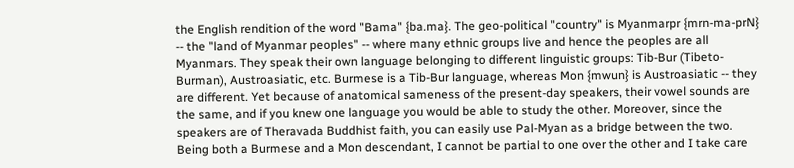the English rendition of the word "Bama" {ba.ma}. The geo-political "country" is Myanmarpr {mrn-ma-prN} -- the "land of Myanmar peoples" -- where many ethnic groups live and hence the peoples are all Myanmars. They speak their own language belonging to different linguistic groups: Tib-Bur (Tibeto-Burman), Austroasiatic, etc. Burmese is a Tib-Bur language, whereas Mon {mwun} is Austroasiatic -- they are different. Yet because of anatomical sameness of the present-day speakers, their vowel sounds are the same, and if you knew one language you would be able to study the other. Moreover, since the speakers are of Theravada Buddhist faith, you can easily use Pal-Myan as a bridge between the two. Being both a Burmese and a Mon descendant, I cannot be partial to one over the other and I take care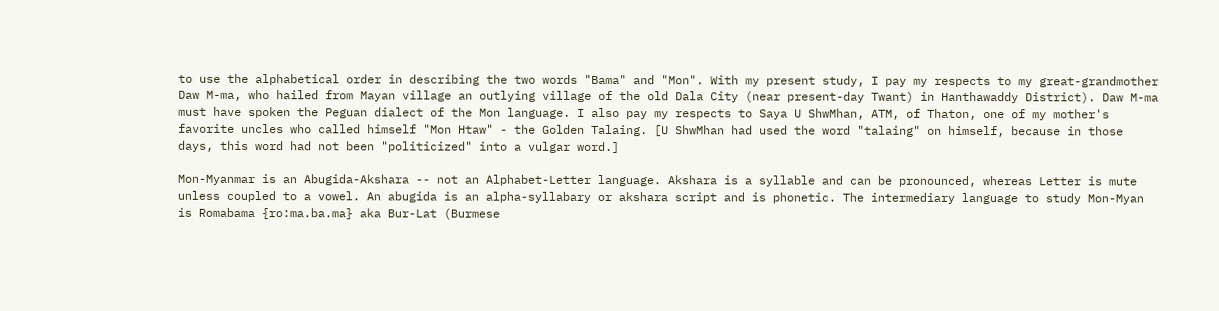to use the alphabetical order in describing the two words "Bama" and "Mon". With my present study, I pay my respects to my great-grandmother Daw M-ma, who hailed from Mayan village an outlying village of the old Dala City (near present-day Twant) in Hanthawaddy District). Daw M-ma must have spoken the Peguan dialect of the Mon language. I also pay my respects to Saya U ShwMhan, ATM, of Thaton, one of my mother's favorite uncles who called himself "Mon Htaw" - the Golden Talaing. [U ShwMhan had used the word "talaing" on himself, because in those days, this word had not been "politicized" into a vulgar word.]

Mon-Myanmar is an Abugida-Akshara -- not an Alphabet-Letter language. Akshara is a syllable and can be pronounced, whereas Letter is mute unless coupled to a vowel. An abugida is an alpha-syllabary or akshara script and is phonetic. The intermediary language to study Mon-Myan is Romabama {ro:ma.ba.ma} aka Bur-Lat (Burmese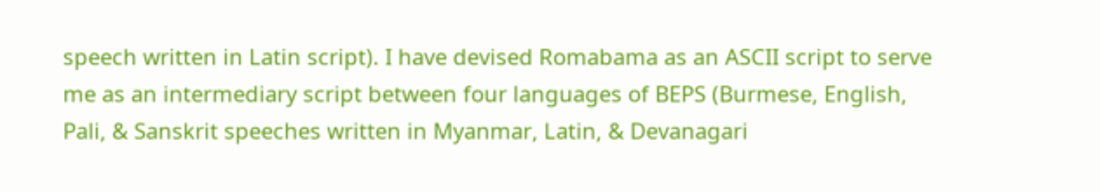speech written in Latin script). I have devised Romabama as an ASCII script to serve me as an intermediary script between four languages of BEPS (Burmese, English, Pali, & Sanskrit speeches written in Myanmar, Latin, & Devanagari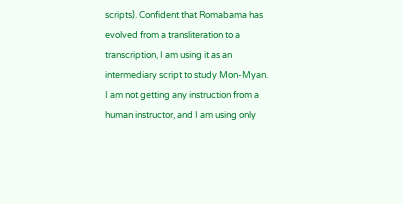scripts). Confident that Romabama has evolved from a transliteration to a transcription, I am using it as an intermediary script to study Mon-Myan. I am not getting any instruction from a human instructor, and I am using only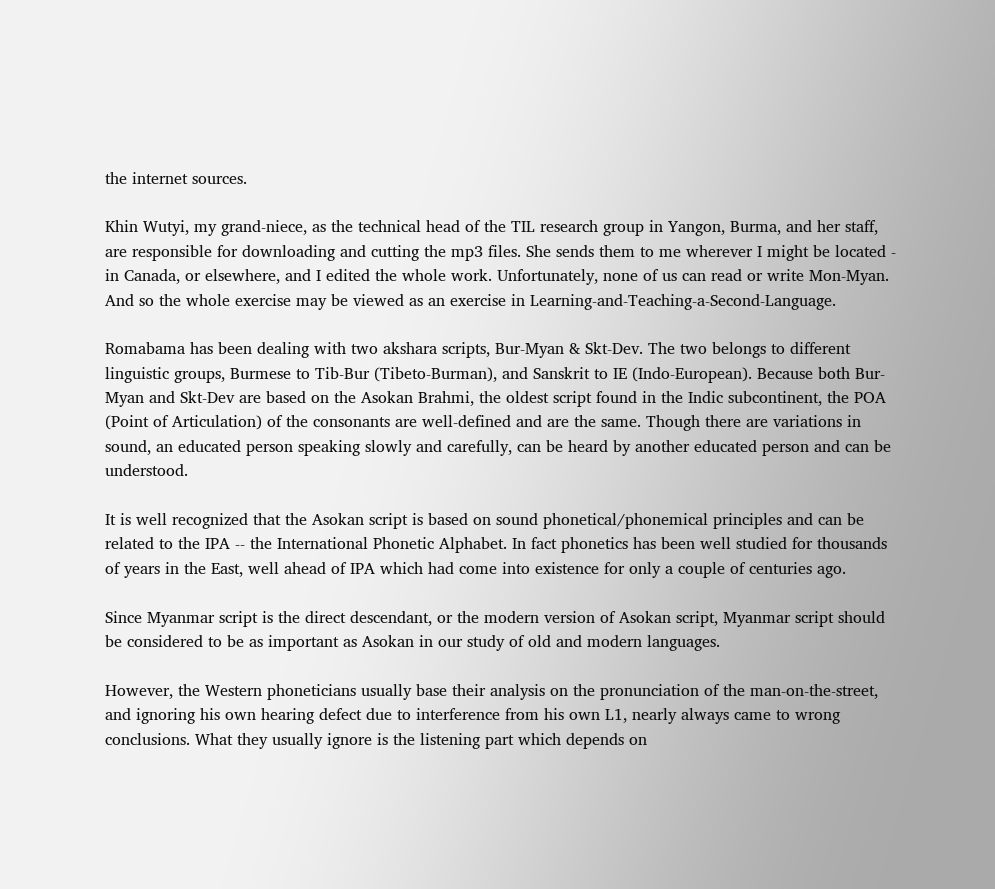the internet sources.

Khin Wutyi, my grand-niece, as the technical head of the TIL research group in Yangon, Burma, and her staff, are responsible for downloading and cutting the mp3 files. She sends them to me wherever I might be located - in Canada, or elsewhere, and I edited the whole work. Unfortunately, none of us can read or write Mon-Myan. And so the whole exercise may be viewed as an exercise in Learning-and-Teaching-a-Second-Language.

Romabama has been dealing with two akshara scripts, Bur-Myan & Skt-Dev. The two belongs to different linguistic groups, Burmese to Tib-Bur (Tibeto-Burman), and Sanskrit to IE (Indo-European). Because both Bur-Myan and Skt-Dev are based on the Asokan Brahmi, the oldest script found in the Indic subcontinent, the POA (Point of Articulation) of the consonants are well-defined and are the same. Though there are variations in sound, an educated person speaking slowly and carefully, can be heard by another educated person and can be understood.

It is well recognized that the Asokan script is based on sound phonetical/phonemical principles and can be related to the IPA -- the International Phonetic Alphabet. In fact phonetics has been well studied for thousands of years in the East, well ahead of IPA which had come into existence for only a couple of centuries ago.

Since Myanmar script is the direct descendant, or the modern version of Asokan script, Myanmar script should be considered to be as important as Asokan in our study of old and modern languages.

However, the Western phoneticians usually base their analysis on the pronunciation of the man-on-the-street, and ignoring his own hearing defect due to interference from his own L1, nearly always came to wrong conclusions. What they usually ignore is the listening part which depends on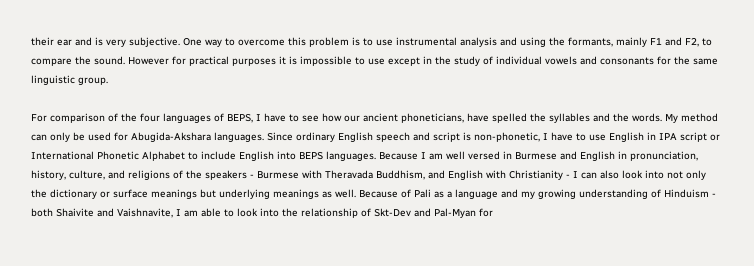their ear and is very subjective. One way to overcome this problem is to use instrumental analysis and using the formants, mainly F1 and F2, to compare the sound. However for practical purposes it is impossible to use except in the study of individual vowels and consonants for the same linguistic group.

For comparison of the four languages of BEPS, I have to see how our ancient phoneticians, have spelled the syllables and the words. My method can only be used for Abugida-Akshara languages. Since ordinary English speech and script is non-phonetic, I have to use English in IPA script or International Phonetic Alphabet to include English into BEPS languages. Because I am well versed in Burmese and English in pronunciation, history, culture, and religions of the speakers - Burmese with Theravada Buddhism, and English with Christianity - I can also look into not only the dictionary or surface meanings but underlying meanings as well. Because of Pali as a language and my growing understanding of Hinduism - both Shaivite and Vaishnavite, I am able to look into the relationship of Skt-Dev and Pal-Myan for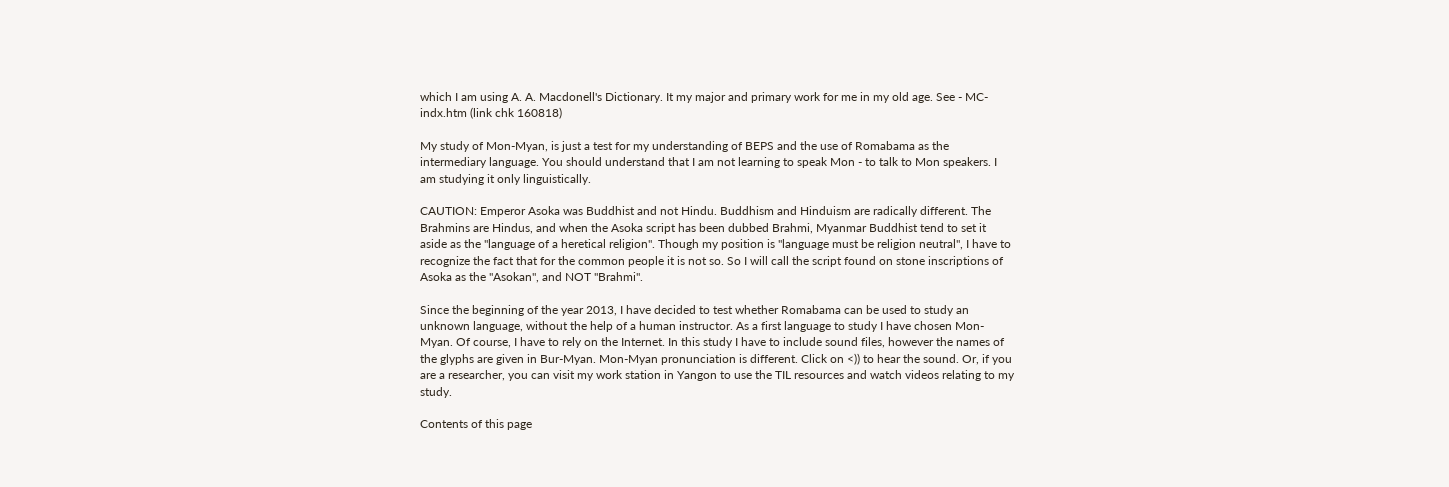which I am using A. A. Macdonell's Dictionary. It my major and primary work for me in my old age. See - MC-indx.htm (link chk 160818)

My study of Mon-Myan, is just a test for my understanding of BEPS and the use of Romabama as the intermediary language. You should understand that I am not learning to speak Mon - to talk to Mon speakers. I am studying it only linguistically.

CAUTION: Emperor Asoka was Buddhist and not Hindu. Buddhism and Hinduism are radically different. The Brahmins are Hindus, and when the Asoka script has been dubbed Brahmi, Myanmar Buddhist tend to set it aside as the "language of a heretical religion". Though my position is "language must be religion neutral", I have to recognize the fact that for the common people it is not so. So I will call the script found on stone inscriptions of Asoka as the "Asokan", and NOT "Brahmi".

Since the beginning of the year 2013, I have decided to test whether Romabama can be used to study an unknown language, without the help of a human instructor. As a first language to study I have chosen Mon-Myan. Of course, I have to rely on the Internet. In this study I have to include sound files, however the names of the glyphs are given in Bur-Myan. Mon-Myan pronunciation is different. Click on <)) to hear the sound. Or, if you are a researcher, you can visit my work station in Yangon to use the TIL resources and watch videos relating to my study.

Contents of this page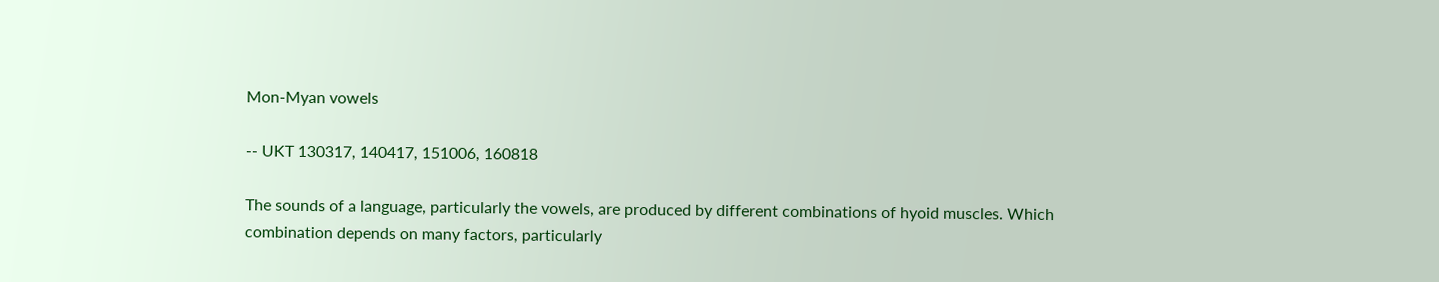Mon-Myan vowels

-- UKT 130317, 140417, 151006, 160818

The sounds of a language, particularly the vowels, are produced by different combinations of hyoid muscles. Which combination depends on many factors, particularly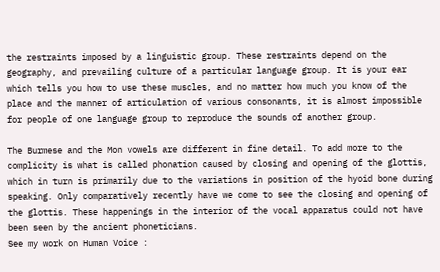the restraints imposed by a linguistic group. These restraints depend on the geography, and prevailing culture of a particular language group. It is your ear which tells you how to use these muscles, and no matter how much you know of the place and the manner of articulation of various consonants, it is almost impossible for people of one language group to reproduce the sounds of another group.

The Burmese and the Mon vowels are different in fine detail. To add more to the complicity is what is called phonation caused by closing and opening of the glottis, which in turn is primarily due to the variations in position of the hyoid bone during speaking. Only comparatively recently have we come to see the closing and opening of the glottis. These happenings in the interior of the vocal apparatus could not have been seen by the ancient phoneticians.
See my work on Human Voice :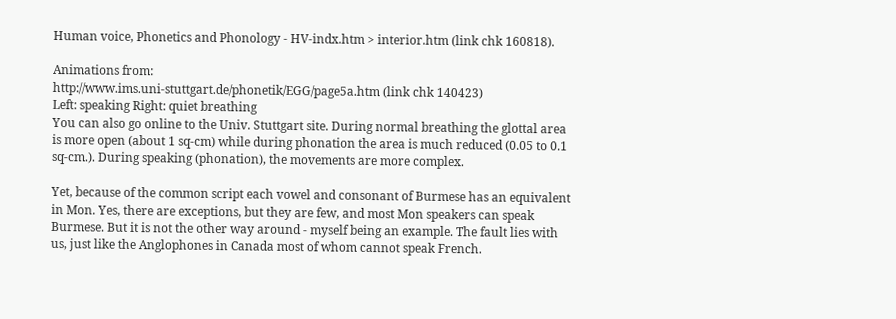Human voice, Phonetics and Phonology - HV-indx.htm > interior.htm (link chk 160818).

Animations from:
http://www.ims.uni-stuttgart.de/phonetik/EGG/page5a.htm (link chk 140423)
Left: speaking Right: quiet breathing
You can also go online to the Univ. Stuttgart site. During normal breathing the glottal area is more open (about 1 sq-cm) while during phonation the area is much reduced (0.05 to 0.1 sq-cm.). During speaking (phonation), the movements are more complex.

Yet, because of the common script each vowel and consonant of Burmese has an equivalent in Mon. Yes, there are exceptions, but they are few, and most Mon speakers can speak Burmese. But it is not the other way around - myself being an example. The fault lies with us, just like the Anglophones in Canada most of whom cannot speak French.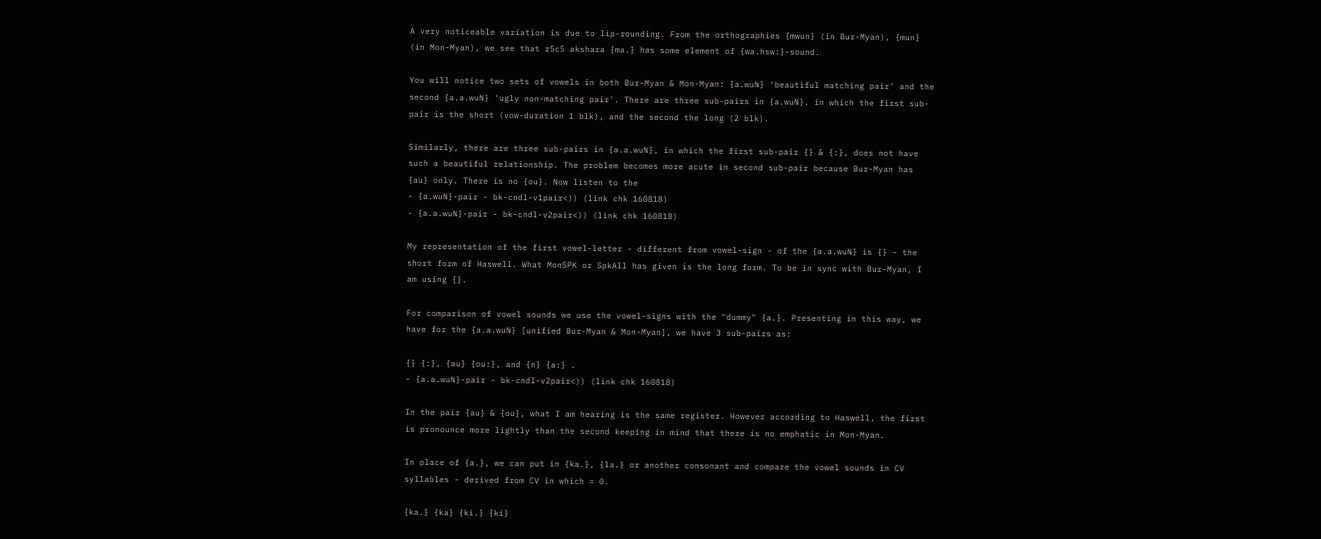A very noticeable variation is due to lip-rounding. From the orthographies {mwun} (in Bur-Myan), {mun} (in Mon-Myan), we see that r5c5 akshara {ma.} has some element of {wa.hsw:}-sound.

You will notice two sets of vowels in both Bur-Myan & Mon-Myan: {a.wuN} 'beautiful matching pair' and the second {a.a.wuN} 'ugly non-matching pair'. There are three sub-pairs in {a.wuN}, in which the first sub-pair is the short (vow-duration 1 blk), and the second the long (2 blk).

Similarly, there are three sub-pairs in {a.a.wuN}, in which the first sub-pair {} & {:}, does not have such a beautiful relationship. The problem becomes more acute in second sub-pair because Bur-Myan has {au} only. There is no {ou}. Now listen to the
- {a.wuN}-pair - bk-cndl-v1pair<)) (link chk 160818)
- {a.a.wuN}-pair - bk-cndl-v2pair<)) (link chk 160818)

My representation of the first vowel-letter - different from vowel-sign - of the {a.a.wuN} is {} - the short form of Haswell. What MonSPK or SpkAll has given is the long form. To be in sync with Bur-Myan, I am using {}.

For comparison of vowel sounds we use the vowel-signs with the "dummy" {a.}. Presenting in this way, we have for the {a.a.wuN} [unified Bur-Myan & Mon-Myan], we have 3 sub-pairs as:

{} {:}, {au} {ou:}, and {n} {a:} .
- {a.a.wuN}-pair - bk-cndl-v2pair<)) (link chk 160818)

In the pair {au} & {ou}, what I am hearing is the same register. However according to Haswell, the first is pronounce more lightly than the second keeping in mind that there is no emphatic in Mon-Myan.

In place of {a.}, we can put in {ka.}, {la.} or another consonant and compare the vowel sounds in CV syllables - derived from CV in which = 0.

{ka.} {ka} {ki.} {ki}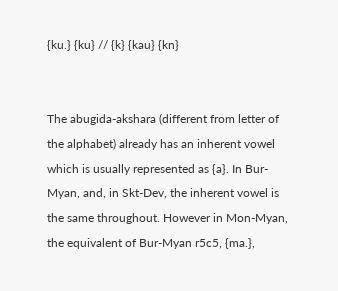{ku.} {ku} // {k} {kau} {kn}


The abugida-akshara (different from letter of the alphabet) already has an inherent vowel which is usually represented as {a}. In Bur-Myan, and, in Skt-Dev, the inherent vowel is the same throughout. However in Mon-Myan, the equivalent of Bur-Myan r5c5, {ma.},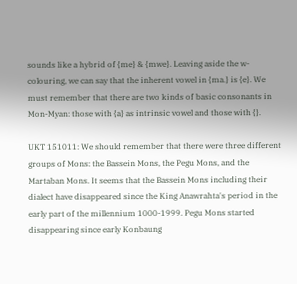sounds like a hybrid of {me} & {mwe}. Leaving aside the w-colouring, we can say that the inherent vowel in {ma.} is {e}. We must remember that there are two kinds of basic consonants in Mon-Myan: those with {a} as intrinsic vowel and those with {}.

UKT 151011: We should remember that there were three different groups of Mons: the Bassein Mons, the Pegu Mons, and the Martaban Mons. It seems that the Bassein Mons including their dialect have disappeared since the King Anawrahta's period in the early part of the millennium 1000-1999. Pegu Mons started disappearing since early Konbaung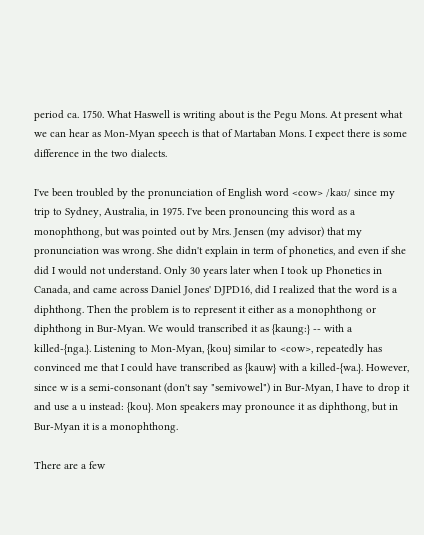period ca. 1750. What Haswell is writing about is the Pegu Mons. At present what we can hear as Mon-Myan speech is that of Martaban Mons. I expect there is some difference in the two dialects.

I've been troubled by the pronunciation of English word <cow> /kaʊ/ since my trip to Sydney, Australia, in 1975. I've been pronouncing this word as a monophthong, but was pointed out by Mrs. Jensen (my advisor) that my pronunciation was wrong. She didn't explain in term of phonetics, and even if she did I would not understand. Only 30 years later when I took up Phonetics in Canada, and came across Daniel Jones' DJPD16, did I realized that the word is a diphthong. Then the problem is to represent it either as a monophthong or diphthong in Bur-Myan. We would transcribed it as {kaung:} -- with a killed-{nga.}. Listening to Mon-Myan, {kou} similar to <cow>, repeatedly has convinced me that I could have transcribed as {kauw} with a killed-{wa.}. However, since w is a semi-consonant (don't say "semivowel") in Bur-Myan, I have to drop it and use a u instead: {kou}. Mon speakers may pronounce it as diphthong, but in Bur-Myan it is a monophthong.

There are a few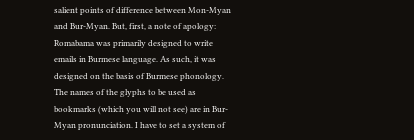salient points of difference between Mon-Myan and Bur-Myan. But, first, a note of apology: Romabama was primarily designed to write emails in Burmese language. As such, it was designed on the basis of Burmese phonology. The names of the glyphs to be used as bookmarks (which you will not see) are in Bur-Myan pronunciation. I have to set a system of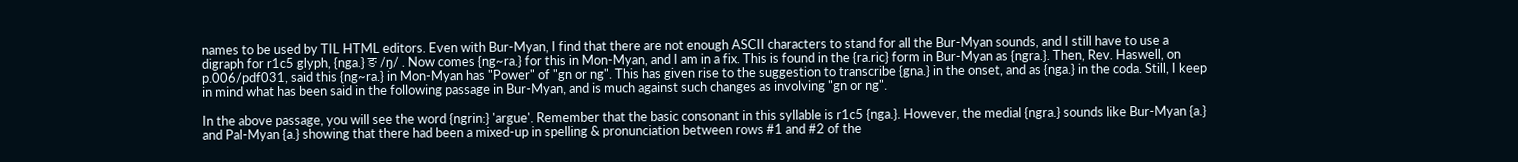names to be used by TIL HTML editors. Even with Bur-Myan, I find that there are not enough ASCII characters to stand for all the Bur-Myan sounds, and I still have to use a digraph for r1c5 glyph, {nga.} ङ /ŋ/ . Now comes {ng~ra.} for this in Mon-Myan, and I am in a fix. This is found in the {ra.ric} form in Bur-Myan as {ngra.}. Then, Rev. Haswell, on p.006/pdf031, said this {ng~ra.} in Mon-Myan has "Power" of "gn or ng". This has given rise to the suggestion to transcribe {gna.} in the onset, and as {nga.} in the coda. Still, I keep in mind what has been said in the following passage in Bur-Myan, and is much against such changes as involving "gn or ng".

In the above passage, you will see the word {ngrin:} 'argue'. Remember that the basic consonant in this syllable is r1c5 {nga.}. However, the medial {ngra.} sounds like Bur-Myan {a.} and Pal-Myan {a.} showing that there had been a mixed-up in spelling & pronunciation between rows #1 and #2 of the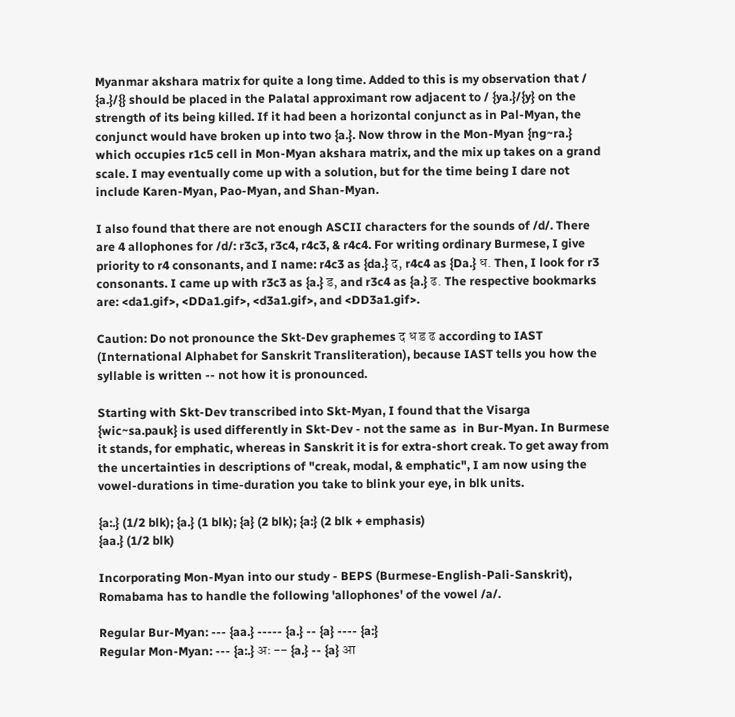Myanmar akshara matrix for quite a long time. Added to this is my observation that / {a.}/{} should be placed in the Palatal approximant row adjacent to / {ya.}/{y} on the strength of its being killed. If it had been a horizontal conjunct as in Pal-Myan, the conjunct would have broken up into two {a.}. Now throw in the Mon-Myan {ng~ra.} which occupies r1c5 cell in Mon-Myan akshara matrix, and the mix up takes on a grand scale. I may eventually come up with a solution, but for the time being I dare not include Karen-Myan, Pao-Myan, and Shan-Myan.

I also found that there are not enough ASCII characters for the sounds of /d/. There are 4 allophones for /d/: r3c3, r3c4, r4c3, & r4c4. For writing ordinary Burmese, I give priority to r4 consonants, and I name: r4c3 as {da.} द, r4c4 as {Da.} ध. Then, I look for r3 consonants. I came up with r3c3 as {a.} ड, and r3c4 as {a.} ढ. The respective bookmarks are: <da1.gif>, <DDa1.gif>, <d3a1.gif>, and <DD3a1.gif>.

Caution: Do not pronounce the Skt-Dev graphemes द ध ड ढ according to IAST (International Alphabet for Sanskrit Transliteration), because IAST tells you how the syllable is written -- not how it is pronounced.

Starting with Skt-Dev transcribed into Skt-Myan, I found that the Visarga {wic~sa.pauk} is used differently in Skt-Dev - not the same as  in Bur-Myan. In Burmese it stands, for emphatic, whereas in Sanskrit it is for extra-short creak. To get away from the uncertainties in descriptions of "creak, modal, & emphatic", I am now using the vowel-durations in time-duration you take to blink your eye, in blk units.

{a:.} (1/2 blk); {a.} (1 blk); {a} (2 blk); {a:} (2 blk + emphasis)
{aa.} (1/2 blk)

Incorporating Mon-Myan into our study - BEPS (Burmese-English-Pali-Sanskrit), Romabama has to handle the following 'allophones' of the vowel /a/.

Regular Bur-Myan: --- {aa.} ----- {a.} -- {a} ---- {a:}
Regular Mon-Myan: --- {a:.} अः -- {a.} -- {a} आ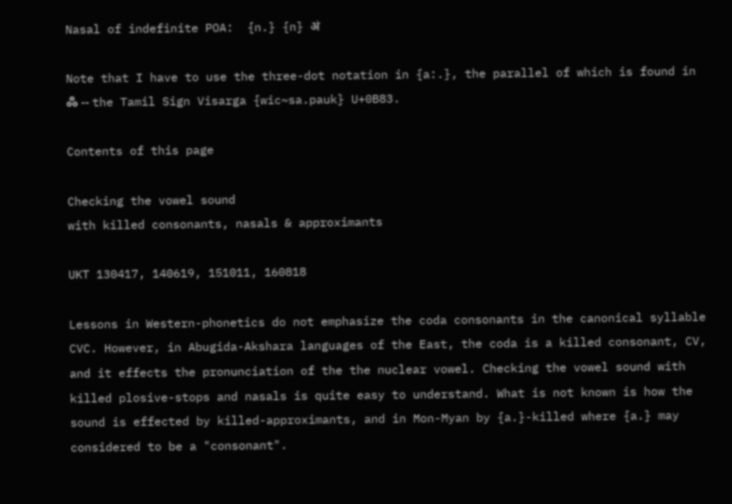Nasal of indefinite POA:  {n.} {n} अं

Note that I have to use the three-dot notation in {a:.}, the parallel of which is found in  ஃ -- the Tamil Sign Visarga {wic~sa.pauk} U+0B83.

Contents of this page

Checking the vowel sound
with killed consonants, nasals & approximants

UKT 130417, 140619, 151011, 160818

Lessons in Western-phonetics do not emphasize the coda consonants in the canonical syllable CVC. However, in Abugida-Akshara languages of the East, the coda is a killed consonant, CV, and it effects the pronunciation of the the nuclear vowel. Checking the vowel sound with killed plosive-stops and nasals is quite easy to understand. What is not known is how the sound is effected by killed-approximants, and in Mon-Myan by {a.}-killed where {a.} may considered to be a "consonant".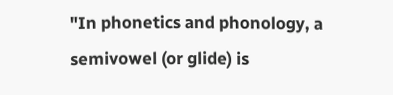"In phonetics and phonology, a semivowel (or glide) is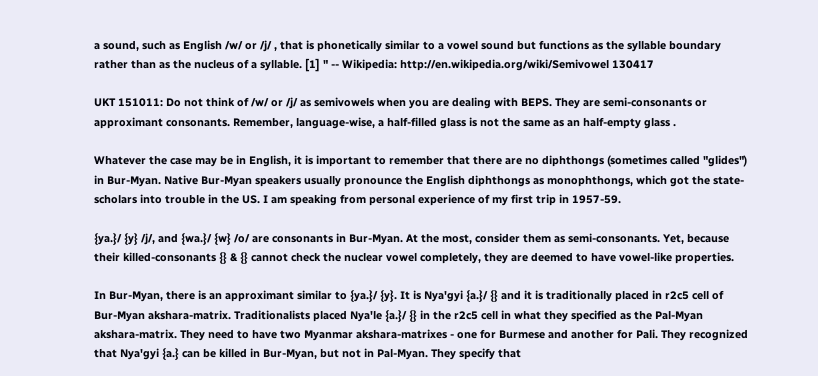a sound, such as English /w/ or /j/ , that is phonetically similar to a vowel sound but functions as the syllable boundary rather than as the nucleus of a syllable. [1] " -- Wikipedia: http://en.wikipedia.org/wiki/Semivowel 130417

UKT 151011: Do not think of /w/ or /j/ as semivowels when you are dealing with BEPS. They are semi-consonants or approximant consonants. Remember, language-wise, a half-filled glass is not the same as an half-empty glass .

Whatever the case may be in English, it is important to remember that there are no diphthongs (sometimes called "glides") in Bur-Myan. Native Bur-Myan speakers usually pronounce the English diphthongs as monophthongs, which got the state-scholars into trouble in the US. I am speaking from personal experience of my first trip in 1957-59.

{ya.}/ {y} /j/, and {wa.}/ {w} /o/ are consonants in Bur-Myan. At the most, consider them as semi-consonants. Yet, because their killed-consonants {} & {} cannot check the nuclear vowel completely, they are deemed to have vowel-like properties.

In Bur-Myan, there is an approximant similar to {ya.}/ {y}. It is Nya'gyi {a.}/ {} and it is traditionally placed in r2c5 cell of Bur-Myan akshara-matrix. Traditionalists placed Nya'le {a.}/ {} in the r2c5 cell in what they specified as the Pal-Myan akshara-matrix. They need to have two Myanmar akshara-matrixes - one for Burmese and another for Pali. They recognized that Nya'gyi {a.} can be killed in Bur-Myan, but not in Pal-Myan. They specify that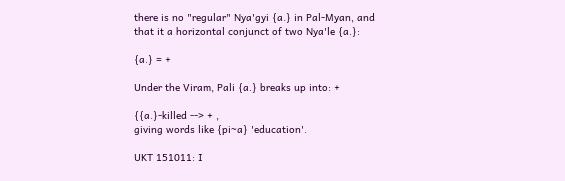there is no "regular" Nya'gyi {a.} in Pal-Myan, and that it a horizontal conjunct of two Nya'le {a.}:

{a.} = +

Under the Viram, Pali {a.} breaks up into: +

{{a.}-killed --> + ,
giving words like {pi~a} 'education'.

UKT 151011: I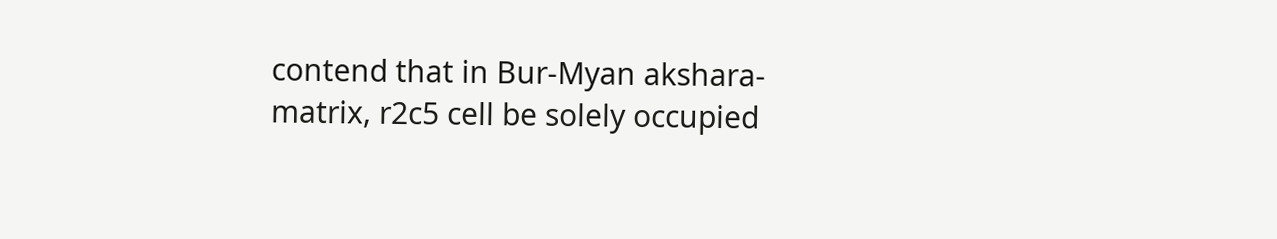contend that in Bur-Myan akshara-matrix, r2c5 cell be solely occupied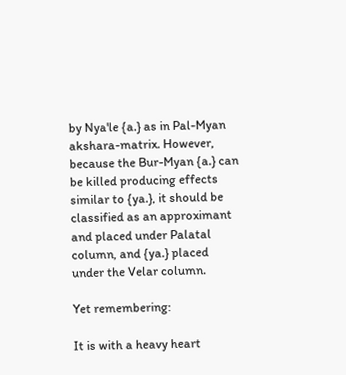by Nya'le {a.} as in Pal-Myan akshara-matrix. However, because the Bur-Myan {a.} can be killed producing effects similar to {ya.}, it should be classified as an approximant and placed under Palatal column, and {ya.} placed under the Velar column.

Yet remembering:

It is with a heavy heart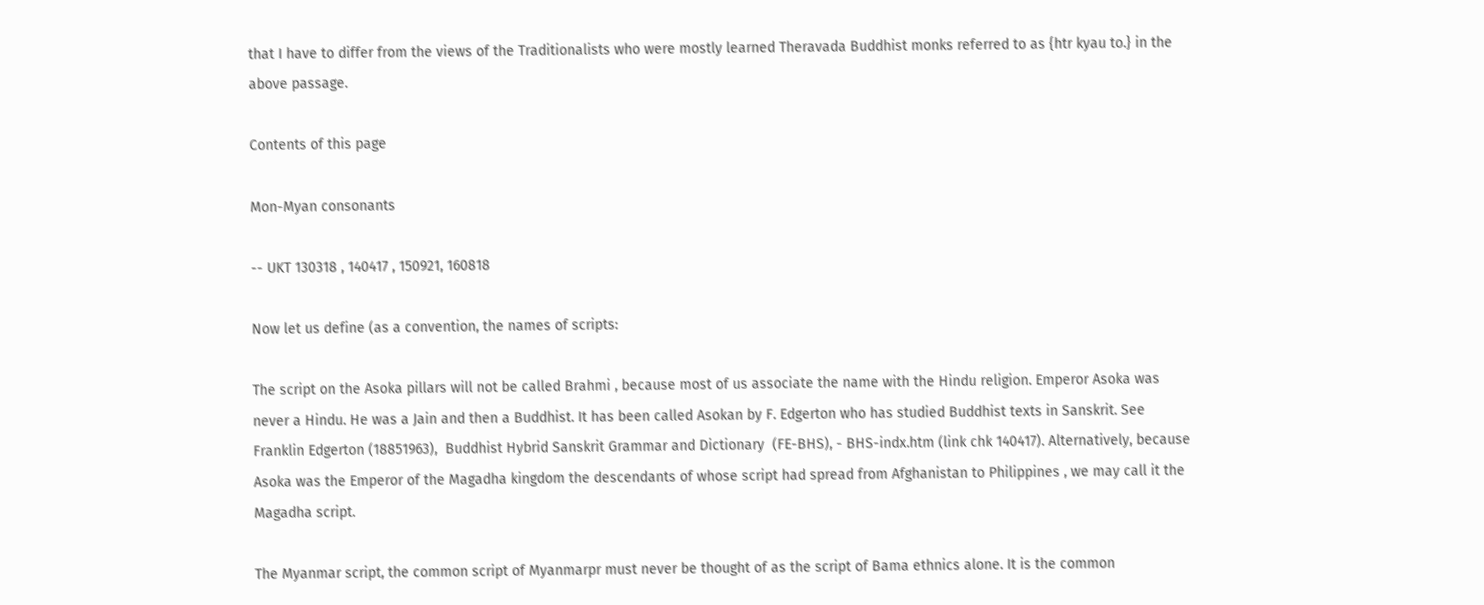that I have to differ from the views of the Traditionalists who were mostly learned Theravada Buddhist monks referred to as {htr kyau to.} in the above passage.

Contents of this page

Mon-Myan consonants

-- UKT 130318 , 140417 , 150921, 160818

Now let us define (as a convention, the names of scripts:

The script on the Asoka pillars will not be called Brahmi , because most of us associate the name with the Hindu religion. Emperor Asoka was never a Hindu. He was a Jain and then a Buddhist. It has been called Asokan by F. Edgerton who has studied Buddhist texts in Sanskrit. See Franklin Edgerton (18851963),  Buddhist Hybrid Sanskrit Grammar and Dictionary  (FE-BHS), - BHS-indx.htm (link chk 140417). Alternatively, because Asoka was the Emperor of the Magadha kingdom the descendants of whose script had spread from Afghanistan to Philippines , we may call it the Magadha script.

The Myanmar script, the common script of Myanmarpr must never be thought of as the script of Bama ethnics alone. It is the common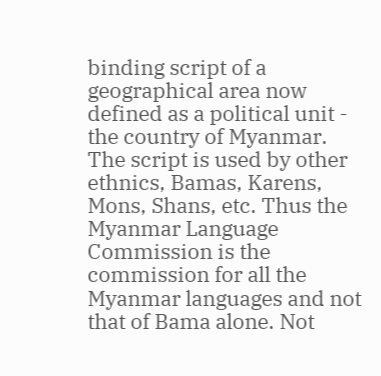binding script of a geographical area now defined as a political unit - the country of Myanmar. The script is used by other ethnics, Bamas, Karens, Mons, Shans, etc. Thus the Myanmar Language Commission is the commission for all the Myanmar languages and not that of Bama alone. Not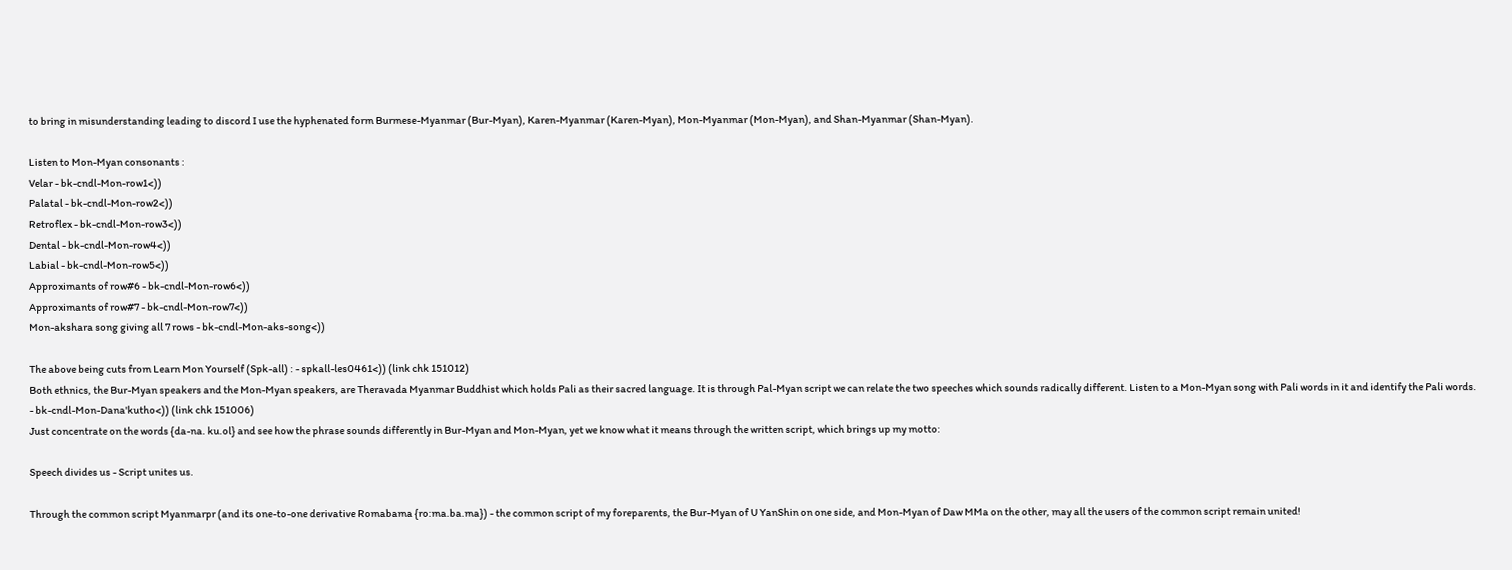to bring in misunderstanding leading to discord I use the hyphenated form Burmese-Myanmar (Bur-Myan), Karen-Myanmar (Karen-Myan), Mon-Myanmar (Mon-Myan), and Shan-Myanmar (Shan-Myan).

Listen to Mon-Myan consonants :
Velar - bk-cndl-Mon-row1<))
Palatal - bk-cndl-Mon-row2<))
Retroflex - bk-cndl-Mon-row3<))
Dental - bk-cndl-Mon-row4<))
Labial - bk-cndl-Mon-row5<))
Approximants of row#6 - bk-cndl-Mon-row6<))
Approximants of row#7 - bk-cndl-Mon-row7<))
Mon-akshara song giving all 7 rows - bk-cndl-Mon-aks-song<))

The above being cuts from Learn Mon Yourself (Spk-all) : - spkall-les0461<)) (link chk 151012)
Both ethnics, the Bur-Myan speakers and the Mon-Myan speakers, are Theravada Myanmar Buddhist which holds Pali as their sacred language. It is through Pal-Myan script we can relate the two speeches which sounds radically different. Listen to a Mon-Myan song with Pali words in it and identify the Pali words.
- bk-cndl-Mon-Dana'kutho<)) (link chk 151006)
Just concentrate on the words {da-na. ku.ol} and see how the phrase sounds differently in Bur-Myan and Mon-Myan, yet we know what it means through the written script, which brings up my motto:

Speech divides us - Script unites us.

Through the common script Myanmarpr (and its one-to-one derivative Romabama {ro:ma.ba.ma}) - the common script of my foreparents, the Bur-Myan of U YanShin on one side, and Mon-Myan of Daw MMa on the other, may all the users of the common script remain united!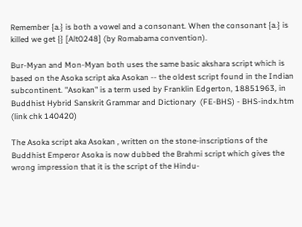Remember {a.} is both a vowel and a consonant. When the consonant {a.} is killed we get {} [Alt0248] (by Romabama convention).

Bur-Myan and Mon-Myan both uses the same basic akshara script which is based on the Asoka script aka Asokan -- the oldest script found in the Indian subcontinent. "Asokan" is a term used by Franklin Edgerton, 18851963, in Buddhist Hybrid Sanskrit Grammar and Dictionary  (FE-BHS) - BHS-indx.htm (link chk 140420)

The Asoka script aka Asokan , written on the stone-inscriptions of the Buddhist Emperor Asoka is now dubbed the Brahmi script which gives the wrong impression that it is the script of the Hindu-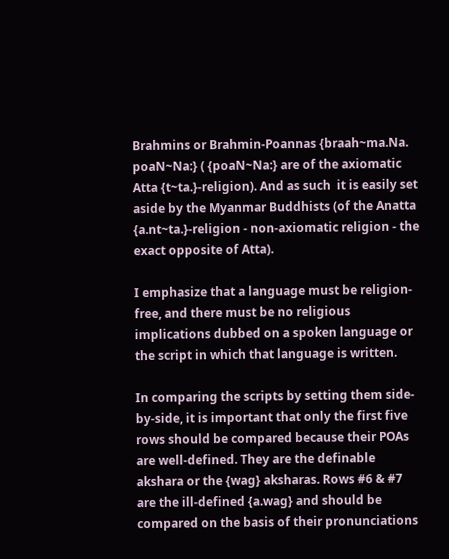Brahmins or Brahmin-Poannas {braah~ma.Na. poaN~Na:} ( {poaN~Na:} are of the axiomatic Atta {t~ta.}-religion). And as such  it is easily set aside by the Myanmar Buddhists (of the Anatta {a.nt~ta.}-religion - non-axiomatic religion - the exact opposite of Atta).

I emphasize that a language must be religion-free, and there must be no religious implications dubbed on a spoken language or the script in which that language is written.

In comparing the scripts by setting them side-by-side, it is important that only the first five rows should be compared because their POAs are well-defined. They are the definable akshara or the {wag} aksharas. Rows #6 & #7 are the ill-defined {a.wag} and should be compared on the basis of their pronunciations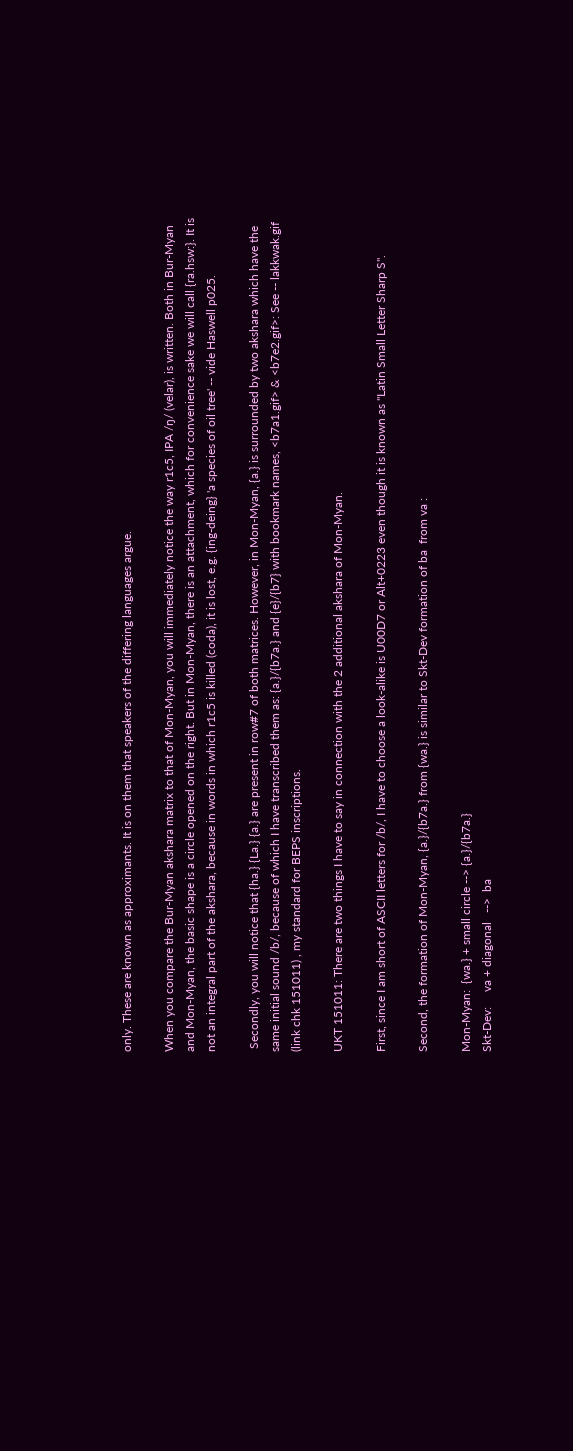only. These are known as approximants. It is on them that speakers of the differing languages argue.

When you compare the Bur-Myan akshara matrix to that of Mon-Myan, you will immediately notice the way r1c5, IPA /ŋ/ (velar), is written. Both in Bur-Myan and Mon-Myan, the basic shape is a circle opened on the right. But in Mon-Myan, there is an attachment, which for convenience sake we will call {ra.hsw:}. It is not an integral part of the akshara, because in words in which r1c5 is killed (coda), it is lost, e.g. {ing-deing} 'a species of oil tree' -- vide Haswell p025.

 Secondly, you will notice that {ha.} {La.} {a.} are present in row#7 of both matrices. However, in Mon-Myan, {a.} is surrounded by two akshara which have the same initial sound /b/, because of which I have transcribed them as: {a.}/{b7a.} and {e}/{b7} with bookmark names, <b7a1.gif> & <b7e2.gif>: See -- lakkwak.gif (link chk 151011) , my standard for BEPS inscriptions.

UKT 151011: There are two things I have to say in connection with the 2 additional akshara of Mon-Myan.

First, since I am short of ASCII letters for /b/, I have to choose a look-alike is U00D7 or Alt+0223 even though it is known as "Latin Small Letter Sharp S".

Second, the formation of Mon-Myan, {a.}/{b7a.} from {wa.} is similar to Skt-Dev formation of ba  from va :

Mon-Myan:  {wa.} + small circle --> {a.}/{b7a.}
Skt-Dev:     va + diagonal   -->  ba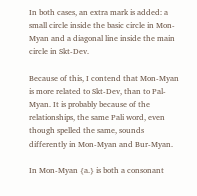In both cases, an extra mark is added: a small circle inside the basic circle in Mon-Myan and a diagonal line inside the main circle in Skt-Dev.

Because of this, I contend that Mon-Myan is more related to Skt-Dev, than to Pal-Myan. It is probably because of the relationships, the same Pali word, even though spelled the same, sounds differently in Mon-Myan and Bur-Myan.

In Mon-Myan {a.} is both a consonant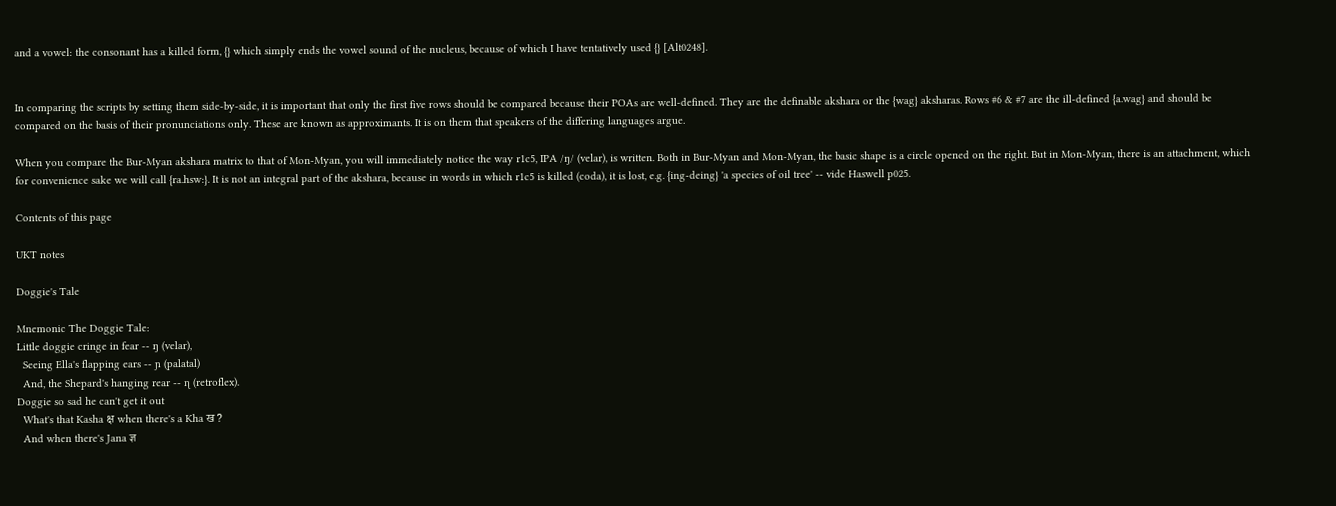and a vowel: the consonant has a killed form, {} which simply ends the vowel sound of the nucleus, because of which I have tentatively used {} [Alt0248].


In comparing the scripts by setting them side-by-side, it is important that only the first five rows should be compared because their POAs are well-defined. They are the definable akshara or the {wag} aksharas. Rows #6 & #7 are the ill-defined {a.wag} and should be compared on the basis of their pronunciations only. These are known as approximants. It is on them that speakers of the differing languages argue.

When you compare the Bur-Myan akshara matrix to that of Mon-Myan, you will immediately notice the way r1c5, IPA /ŋ/ (velar), is written. Both in Bur-Myan and Mon-Myan, the basic shape is a circle opened on the right. But in Mon-Myan, there is an attachment, which for convenience sake we will call {ra.hsw:}. It is not an integral part of the akshara, because in words in which r1c5 is killed (coda), it is lost, e.g. {ing-deing} 'a species of oil tree' -- vide Haswell p025.

Contents of this page

UKT notes

Doggie's Tale

Mnemonic The Doggie Tale:
Little doggie cringe in fear -- ŋ (velar),
  Seeing Ella's flapping ears -- ɲ (palatal)
  And, the Shepard's hanging rear -- ɳ (retroflex).
Doggie so sad he can't get it out
  What's that Kasha क्ष when there's a Kha ख ?
  And when there's Jana ज्ञ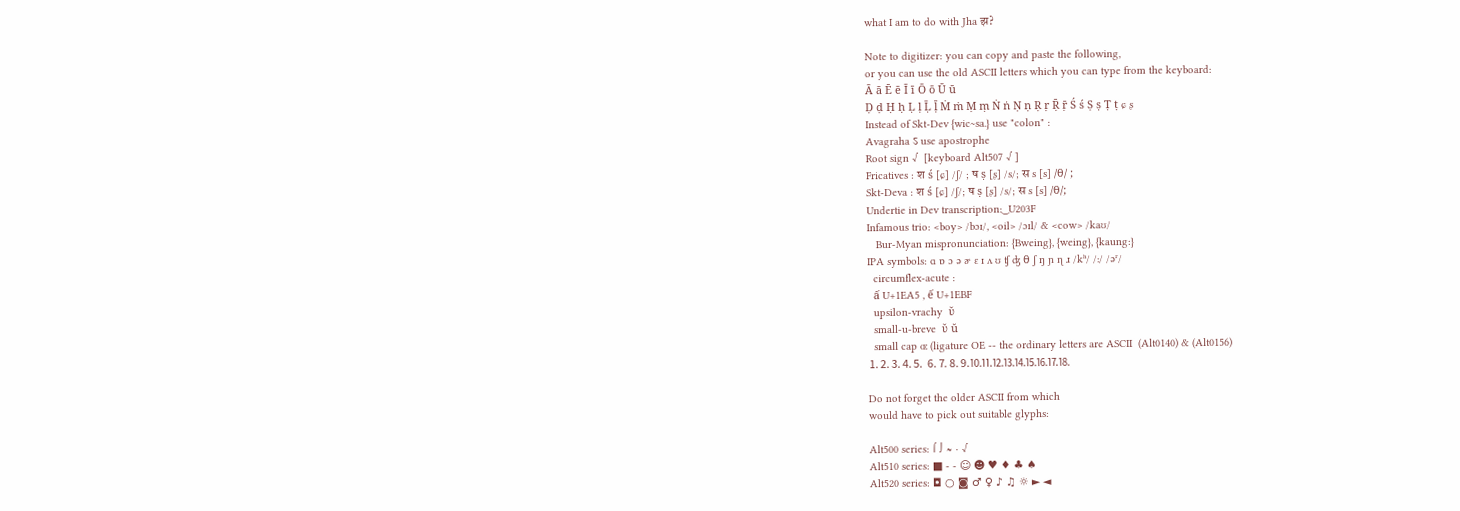what I am to do with Jha झ?

Note to digitizer: you can copy and paste the following,
or you can use the old ASCII letters which you can type from the keyboard:
Ā ā Ē ē Ī ī Ō ō Ū ū
Ḍ ḍ Ḥ ḥ Ḷ ḷ Ḹ ḹ Ṁ ṁ Ṃ ṃ Ṅ ṅ Ṇ ṇ Ṛ ṛ Ṝ ṝ Ś ś Ṣ ṣ Ṭ ṭ ɕ ʂ
Instead of Skt-Dev {wic~sa.} use "colon" :
Avagraha ऽ use apostrophe
Root sign √  [keyboard Alt507 √ ]
Fricatives : श ś [ɕ] /ʃ/ ; ष ṣ [ʂ] /s/; स s [s] /θ/ ;
Skt-Deva : श ś [ɕ] /ʃ/; ष ṣ [ʂ] /s/; स s [s] /θ/;
Undertie in Dev transcription: ‿ U203F
Infamous trio: <boy> /bɔɪ/, <oil> /ɔɪl/ & <cow> /kaʊ/
   Bur-Myan mispronunciation: {Bweing}, {weing}, {kaung:}
IPA symbols: ɑ ɒ ɔ ə ɚ ɛ ɪ ʌ ʊ ʧ ʤ θ ʃ ŋ ɲ ɳ ɹ /kʰ/ /ː/ /əʳ/
  circumflex-acute :
  ấ U+1EA5 , ế U+1EBF
  upsilon-vrachy  ῠ
  small-u-breve  ῠ ŭ
  small cap ɶ (ligature OE -- the ordinary letters are ASCII  (Alt0140) & (Alt0156)
⒈⒉⒊⒋⒌ ⒍⒎⒏⒐⒑⒒⒓⒔⒕⒖⒗⒘⒙

Do not forget the older ASCII from which
would have to pick out suitable glyphs:

Alt500 series: ⌠ ⌡ ≈ ∙ √
Alt510 series: ■ - - ☺ ☻ ♥ ♦ ♣ ♠
Alt520 series: ◘ ○ ◙ ♂ ♀ ♪ ♫ ☼ ► ◄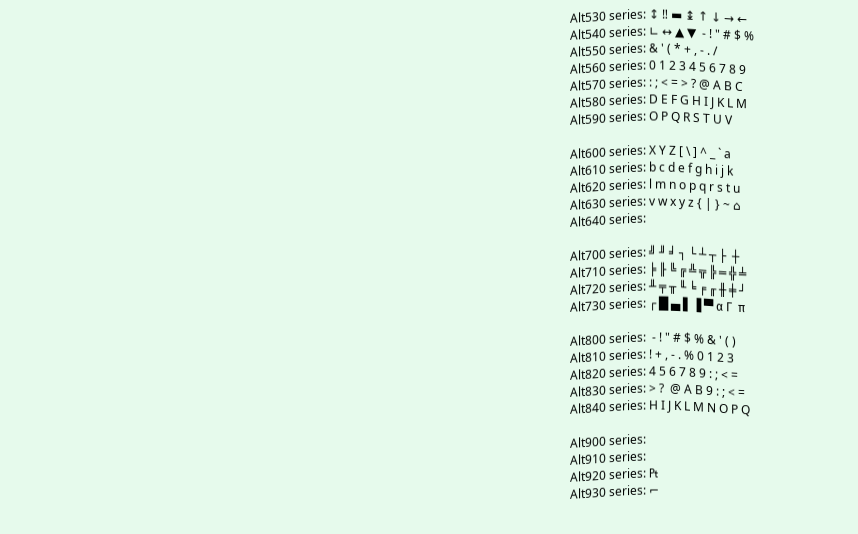Alt530 series: ↕ ‼ ▬ ↨ ↑ ↓ → ←
Alt540 series: ∟ ↔ ▲ ▼  - ! " # $ %
Alt550 series: & ' ( * + , - . /
Alt560 series: 0 1 2 3 4 5 6 7 8 9
Alt570 series: : ; < = > ? @ A B C
Alt580 series: D E F G H I J K L M
Alt590 series: O P Q R S T U V

Alt600 series: X Y Z [ \ ] ^ _ ` a
Alt610 series: b c d e f g h i j k
Alt620 series: l m n o p q r s t u
Alt630 series: v w x y z { | } ~ ⌂
Alt640 series:

Alt700 series: ╝ ╜ ╛ ┐ └ ┴ ┬ ├  ┼
Alt710 series: ╞ ╟ ╚ ╔ ╩ ╦ ╠ ═ ╬ ╧
Alt720 series: ╨ ╤ ╥ ╙ ╘ ╒ ╓ ╫ ╪ ┘
Alt730 series: ┌ █ ▄ ▌▐ ▀ α Γ  π

Alt800 series:  - ! " # $ % & ' ( )
Alt810 series: ! + , - . % 0 1 2 3
Alt820 series: 4 5 6 7 8 9 : ; < =
Alt830 series: > ?  @ A B 9 : ; < =
Alt840 series: H I J K L M N O P Q

Alt900 series:
Alt910 series:
Alt920 series: ₧
Alt930 series: ⌐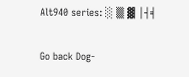Alt940 series: ░ ▒ ▓ │┤╡

Go back Dog-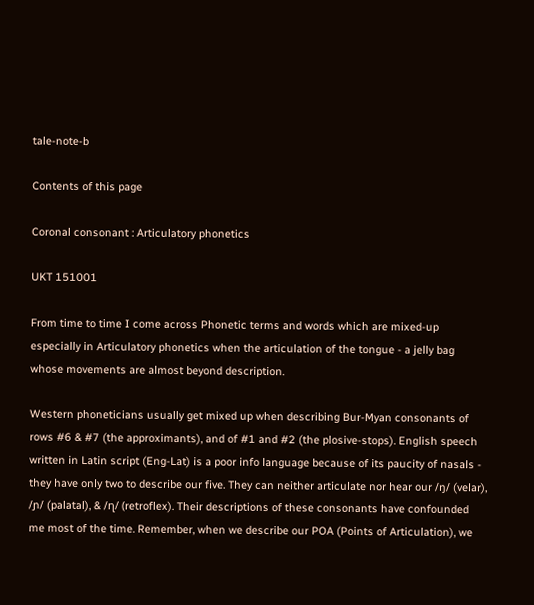tale-note-b

Contents of this page

Coronal consonant : Articulatory phonetics

UKT 151001

From time to time I come across Phonetic terms and words which are mixed-up especially in Articulatory phonetics when the articulation of the tongue - a jelly bag whose movements are almost beyond description.

Western phoneticians usually get mixed up when describing Bur-Myan consonants of rows #6 & #7 (the approximants), and of #1 and #2 (the plosive-stops). English speech written in Latin script (Eng-Lat) is a poor info language because of its paucity of nasals - they have only two to describe our five. They can neither articulate nor hear our /ŋ/ (velar), /ɲ/ (palatal), & /ɳ/ (retroflex). Their descriptions of these consonants have confounded me most of the time. Remember, when we describe our POA (Points of Articulation), we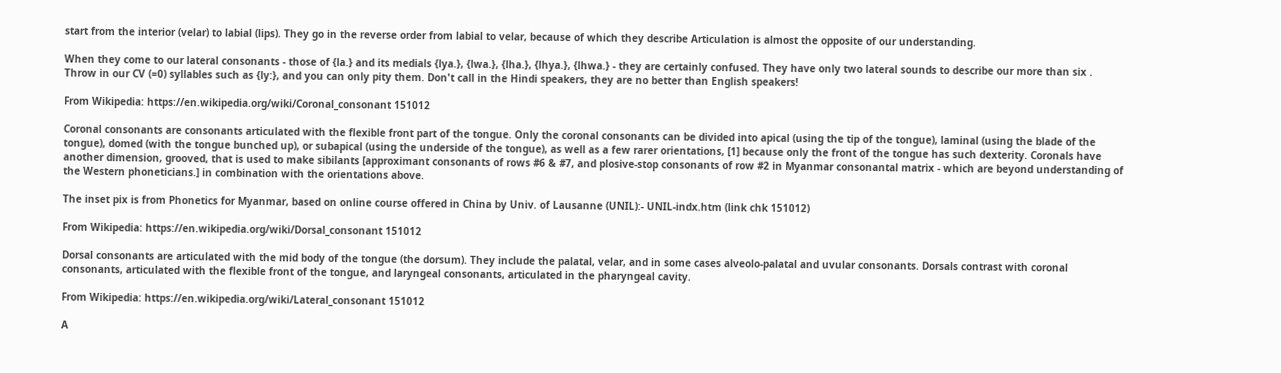start from the interior (velar) to labial (lips). They go in the reverse order from labial to velar, because of which they describe Articulation is almost the opposite of our understanding.

When they come to our lateral consonants - those of {la.} and its medials {lya.}, {lwa.}, {lha.}, {lhya.}, {lhwa.} - they are certainly confused. They have only two lateral sounds to describe our more than six . Throw in our CV (=0) syllables such as {ly:}, and you can only pity them. Don't call in the Hindi speakers, they are no better than English speakers!

From Wikipedia: https://en.wikipedia.org/wiki/Coronal_consonant 151012

Coronal consonants are consonants articulated with the flexible front part of the tongue. Only the coronal consonants can be divided into apical (using the tip of the tongue), laminal (using the blade of the tongue), domed (with the tongue bunched up), or subapical (using the underside of the tongue), as well as a few rarer orientations, [1] because only the front of the tongue has such dexterity. Coronals have another dimension, grooved, that is used to make sibilants [approximant consonants of rows #6 & #7, and plosive-stop consonants of row #2 in Myanmar consonantal matrix - which are beyond understanding of the Western phoneticians.] in combination with the orientations above.

The inset pix is from Phonetics for Myanmar, based on online course offered in China by Univ. of Lausanne (UNIL):- UNIL-indx.htm (link chk 151012)

From Wikipedia: https://en.wikipedia.org/wiki/Dorsal_consonant 151012

Dorsal consonants are articulated with the mid body of the tongue (the dorsum). They include the palatal, velar, and in some cases alveolo-palatal and uvular consonants. Dorsals contrast with coronal consonants, articulated with the flexible front of the tongue, and laryngeal consonants, articulated in the pharyngeal cavity.

From Wikipedia: https://en.wikipedia.org/wiki/Lateral_consonant 151012

A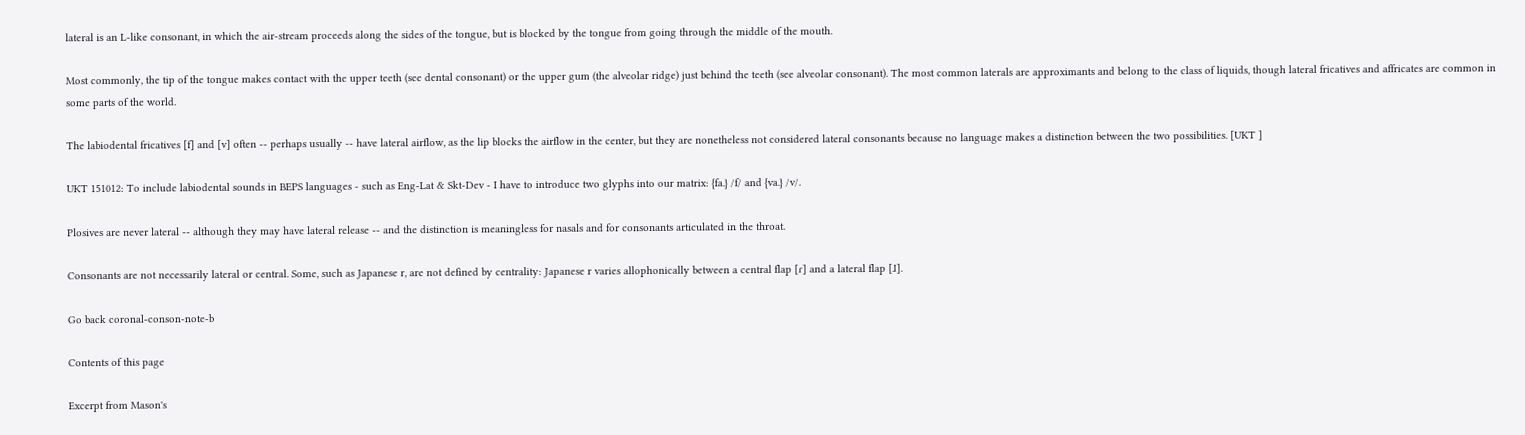lateral is an L-like consonant, in which the air-stream proceeds along the sides of the tongue, but is blocked by the tongue from going through the middle of the mouth.

Most commonly, the tip of the tongue makes contact with the upper teeth (see dental consonant) or the upper gum (the alveolar ridge) just behind the teeth (see alveolar consonant). The most common laterals are approximants and belong to the class of liquids, though lateral fricatives and affricates are common in some parts of the world.

The labiodental fricatives [f] and [v] often -- perhaps usually -- have lateral airflow, as the lip blocks the airflow in the center, but they are nonetheless not considered lateral consonants because no language makes a distinction between the two possibilities. [UKT ]

UKT 151012: To include labiodental sounds in BEPS languages - such as Eng-Lat & Skt-Dev - I have to introduce two glyphs into our matrix: {fa.} /f/ and {va.} /v/.

Plosives are never lateral -- although they may have lateral release -- and the distinction is meaningless for nasals and for consonants articulated in the throat.

Consonants are not necessarily lateral or central. Some, such as Japanese r, are not defined by centrality: Japanese r varies allophonically between a central flap [ɾ] and a lateral flap [ɺ].

Go back coronal-conson-note-b

Contents of this page

Excerpt from Mason's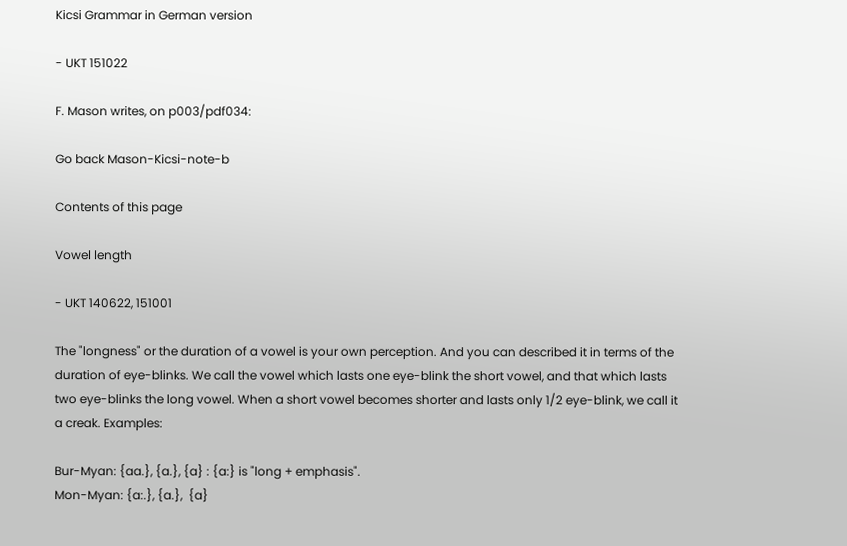Kicsi Grammar in German version

- UKT 151022

F. Mason writes, on p003/pdf034:

Go back Mason-Kicsi-note-b

Contents of this page

Vowel length

- UKT 140622, 151001

The "longness" or the duration of a vowel is your own perception. And you can described it in terms of the duration of eye-blinks. We call the vowel which lasts one eye-blink the short vowel, and that which lasts two eye-blinks the long vowel. When a short vowel becomes shorter and lasts only 1/2 eye-blink, we call it a creak. Examples:

Bur-Myan: {aa.}, {a.}, {a} : {a:} is "long + emphasis".
Mon-Myan: {a:.}, {a.},  {a}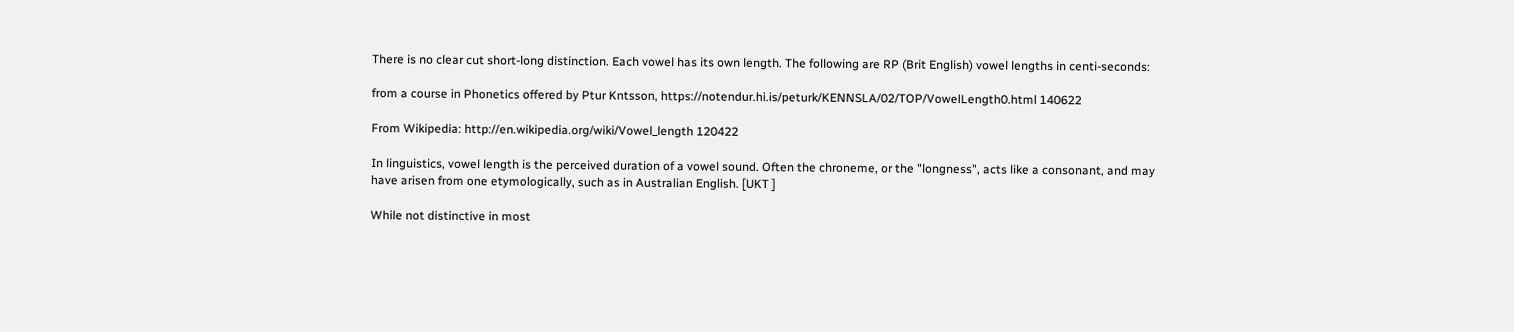There is no clear cut short-long distinction. Each vowel has its own length. The following are RP (Brit English) vowel lengths in centi-seconds:

from a course in Phonetics offered by Ptur Kntsson, https://notendur.hi.is/peturk/KENNSLA/02/TOP/VowelLength0.html 140622

From Wikipedia: http://en.wikipedia.org/wiki/Vowel_length 120422

In linguistics, vowel length is the perceived duration of a vowel sound. Often the chroneme, or the "longness", acts like a consonant, and may have arisen from one etymologically, such as in Australian English. [UKT ]

While not distinctive in most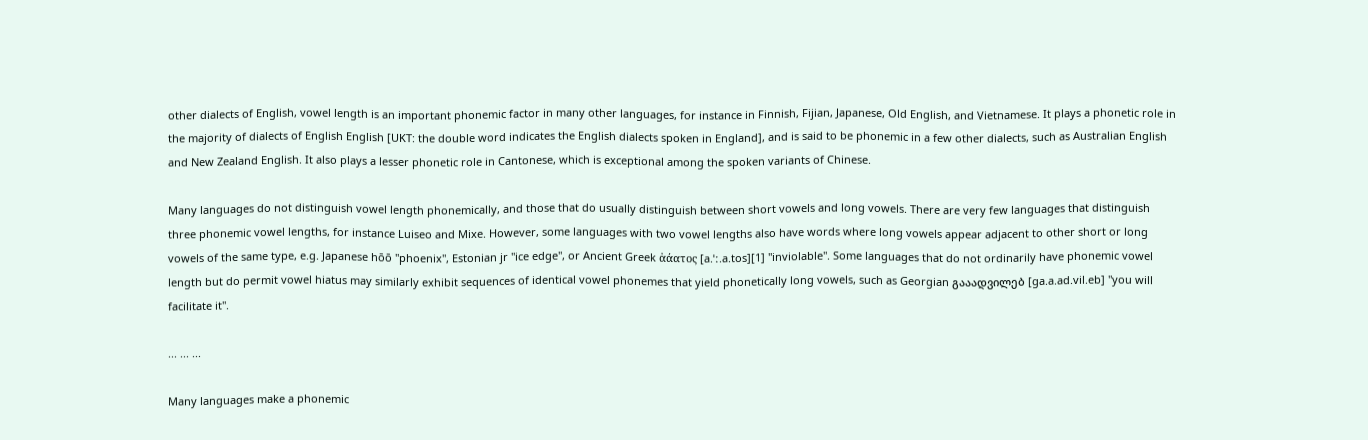other dialects of English, vowel length is an important phonemic factor in many other languages, for instance in Finnish, Fijian, Japanese, Old English, and Vietnamese. It plays a phonetic role in the majority of dialects of English English [UKT: the double word indicates the English dialects spoken in England], and is said to be phonemic in a few other dialects, such as Australian English and New Zealand English. It also plays a lesser phonetic role in Cantonese, which is exceptional among the spoken variants of Chinese.

Many languages do not distinguish vowel length phonemically, and those that do usually distinguish between short vowels and long vowels. There are very few languages that distinguish three phonemic vowel lengths, for instance Luiseo and Mixe. However, some languages with two vowel lengths also have words where long vowels appear adjacent to other short or long vowels of the same type, e.g. Japanese hōō "phoenix", Estonian jr "ice edge", or Ancient Greek ἀάατος [a.ˈː.a.tos][1] "inviolable". Some languages that do not ordinarily have phonemic vowel length but do permit vowel hiatus may similarly exhibit sequences of identical vowel phonemes that yield phonetically long vowels, such as Georgian გააადვილებ [ɡa.a.ad.vil.eb] "you will facilitate it".

... ... ...

Many languages make a phonemic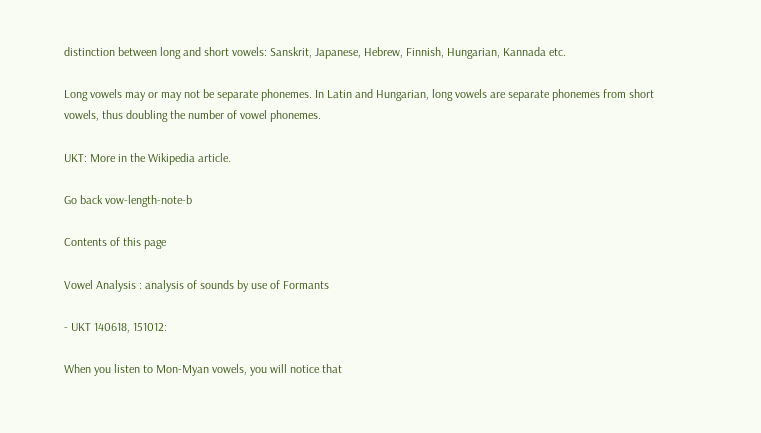distinction between long and short vowels: Sanskrit, Japanese, Hebrew, Finnish, Hungarian, Kannada etc.

Long vowels may or may not be separate phonemes. In Latin and Hungarian, long vowels are separate phonemes from short vowels, thus doubling the number of vowel phonemes.

UKT: More in the Wikipedia article.

Go back vow-length-note-b

Contents of this page

Vowel Analysis : analysis of sounds by use of Formants

- UKT 140618, 151012:

When you listen to Mon-Myan vowels, you will notice that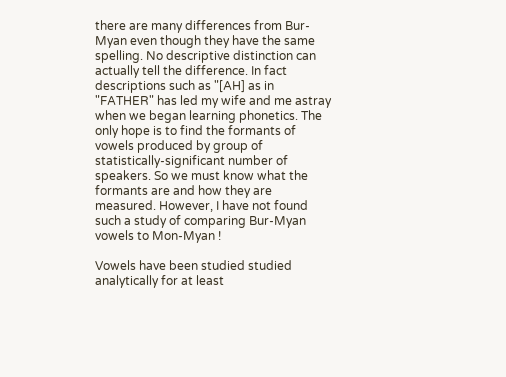there are many differences from Bur-Myan even though they have the same spelling. No descriptive distinction can actually tell the difference. In fact descriptions such as "[AH] as in "FATHER" has led my wife and me astray when we began learning phonetics. The only hope is to find the formants of vowels produced by group of statistically-significant number of speakers. So we must know what the formants are and how they are measured. However, I have not found such a study of comparing Bur-Myan vowels to Mon-Myan !

Vowels have been studied studied analytically for at least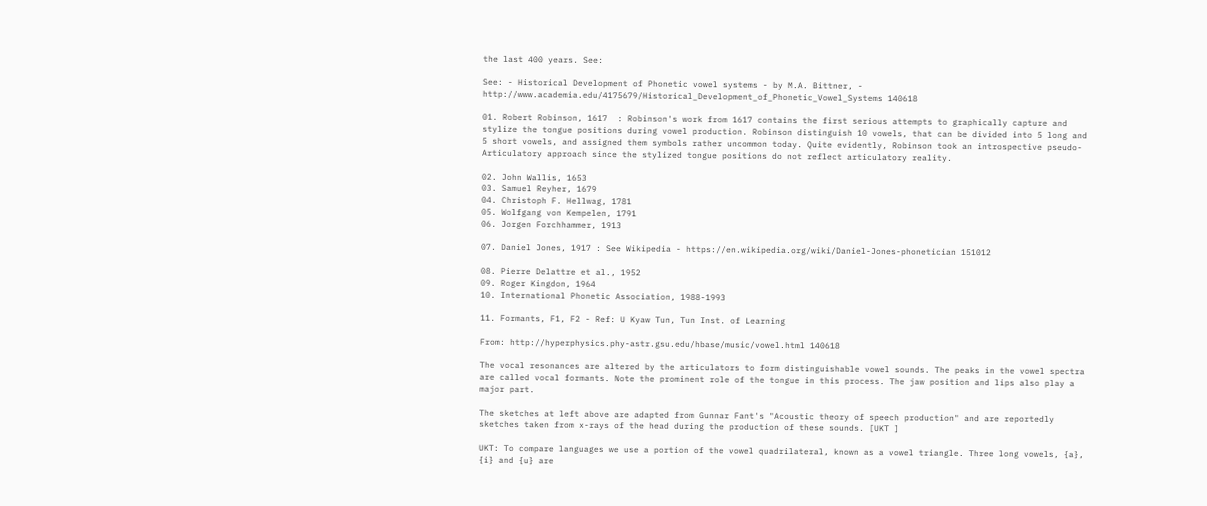the last 400 years. See:

See: - Historical Development of Phonetic vowel systems - by M.A. Bittner, - http://www.academia.edu/4175679/Historical_Development_of_Phonetic_Vowel_Systems 140618

01. Robert Robinson, 1617  : Robinson's work from 1617 contains the first serious attempts to graphically capture and stylize the tongue positions during vowel production. Robinson distinguish 10 vowels, that can be divided into 5 long and 5 short vowels, and assigned them symbols rather uncommon today. Quite evidently, Robinson took an introspective pseudo-Articulatory approach since the stylized tongue positions do not reflect articulatory reality.

02. John Wallis, 1653
03. Samuel Reyher, 1679
04. Christoph F. Hellwag, 1781
05. Wolfgang von Kempelen, 1791
06. Jorgen Forchhammer, 1913

07. Daniel Jones, 1917 : See Wikipedia - https://en.wikipedia.org/wiki/Daniel-Jones-phonetician 151012

08. Pierre Delattre et al., 1952
09. Roger Kingdon, 1964
10. International Phonetic Association, 1988-1993

11. Formants, F1, F2 - Ref: U Kyaw Tun, Tun Inst. of Learning

From: http://hyperphysics.phy-astr.gsu.edu/hbase/music/vowel.html 140618

The vocal resonances are altered by the articulators to form distinguishable vowel sounds. The peaks in the vowel spectra are called vocal formants. Note the prominent role of the tongue in this process. The jaw position and lips also play a major part.

The sketches at left above are adapted from Gunnar Fant's "Acoustic theory of speech production" and are reportedly sketches taken from x-rays of the head during the production of these sounds. [UKT ]

UKT: To compare languages we use a portion of the vowel quadrilateral, known as a vowel triangle. Three long vowels, {a}, {i} and {u} are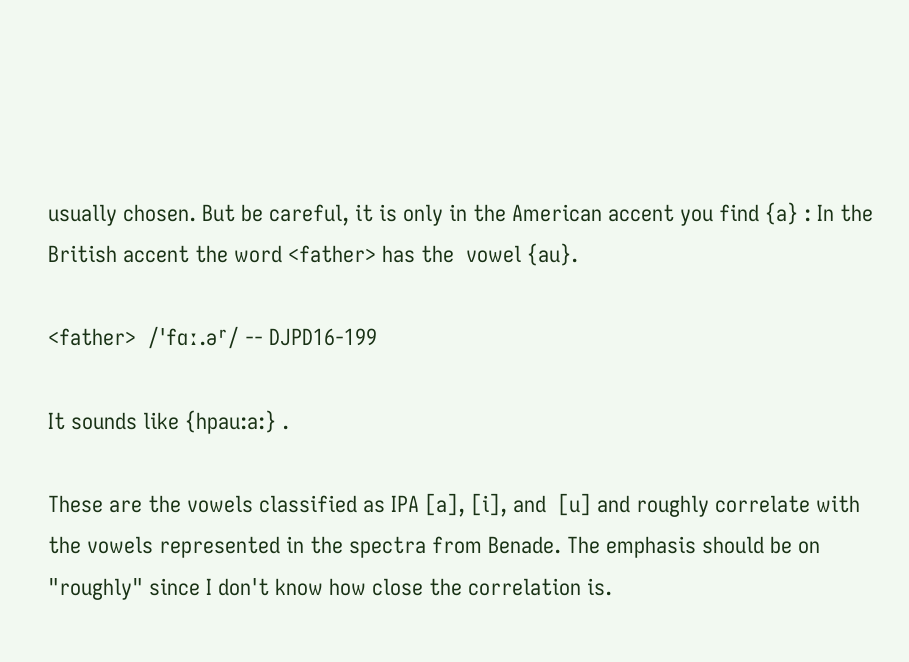usually chosen. But be careful, it is only in the American accent you find {a} : In the British accent the word <father> has the  vowel {au}.

<father>  /'fɑː.əʳ/ -- DJPD16-199

It sounds like {hpau:a:} .

These are the vowels classified as IPA [a], [i], and  [u] and roughly correlate with the vowels represented in the spectra from Benade. The emphasis should be on "roughly" since I don't know how close the correlation is.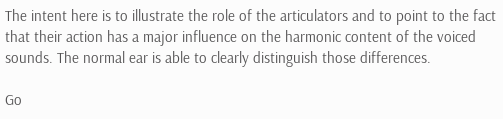The intent here is to illustrate the role of the articulators and to point to the fact that their action has a major influence on the harmonic content of the voiced sounds. The normal ear is able to clearly distinguish those differences.

Go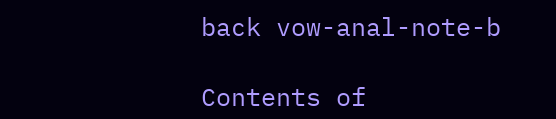back vow-anal-note-b

Contents of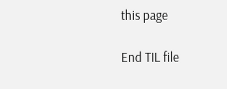this page

End TIL file